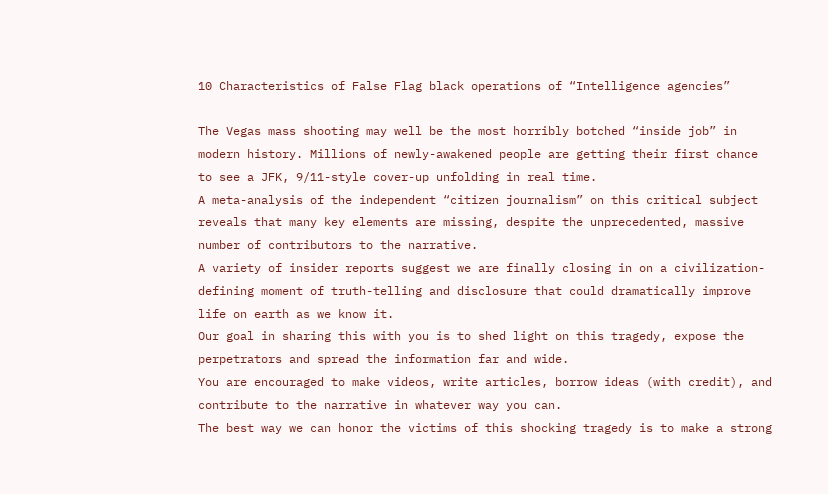10 Characteristics of False Flag black operations of “Intelligence agencies”

The Vegas mass shooting may well be the most horribly botched “inside job” in modern history. Millions of newly-awakened people are getting their first chance to see a JFK, 9/11-style cover-up unfolding in real time.
A meta-analysis of the independent “citizen journalism” on this critical subject reveals that many key elements are missing, despite the unprecedented, massive number of contributors to the narrative.
A variety of insider reports suggest we are finally closing in on a civilization-defining moment of truth-telling and disclosure that could dramatically improve life on earth as we know it.
Our goal in sharing this with you is to shed light on this tragedy, expose the perpetrators and spread the information far and wide.
You are encouraged to make videos, write articles, borrow ideas (with credit), and contribute to the narrative in whatever way you can.
The best way we can honor the victims of this shocking tragedy is to make a strong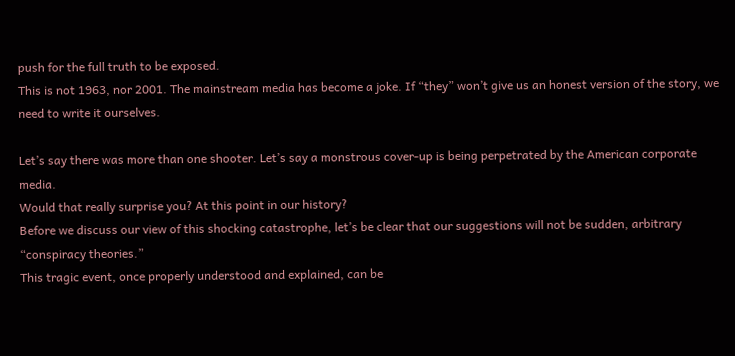push for the full truth to be exposed.
This is not 1963, nor 2001. The mainstream media has become a joke. If “they” won’t give us an honest version of the story, we need to write it ourselves.

Let’s say there was more than one shooter. Let’s say a monstrous cover-up is being perpetrated by the American corporate media.
Would that really surprise you? At this point in our history?
Before we discuss our view of this shocking catastrophe, let’s be clear that our suggestions will not be sudden, arbitrary “conspiracy theories.”
This tragic event, once properly understood and explained, can be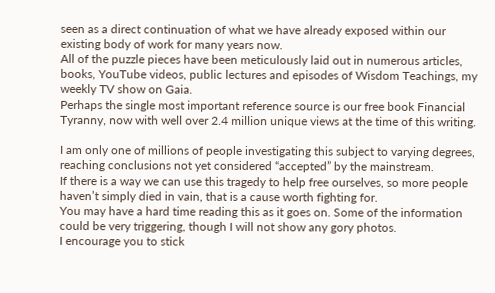seen as a direct continuation of what we have already exposed within our existing body of work for many years now.
All of the puzzle pieces have been meticulously laid out in numerous articles, books, YouTube videos, public lectures and episodes of Wisdom Teachings, my weekly TV show on Gaia.
Perhaps the single most important reference source is our free book Financial Tyranny, now with well over 2.4 million unique views at the time of this writing.

I am only one of millions of people investigating this subject to varying degrees, reaching conclusions not yet considered “accepted” by the mainstream.
If there is a way we can use this tragedy to help free ourselves, so more people haven’t simply died in vain, that is a cause worth fighting for.
You may have a hard time reading this as it goes on. Some of the information could be very triggering, though I will not show any gory photos.
I encourage you to stick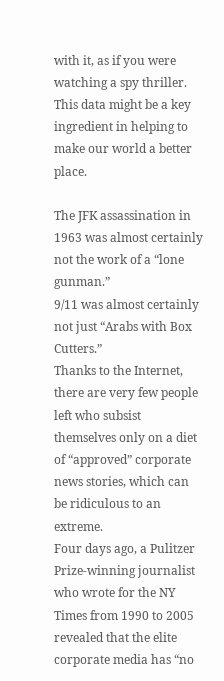with it, as if you were watching a spy thriller. This data might be a key ingredient in helping to make our world a better place.

The JFK assassination in 1963 was almost certainly not the work of a “lone gunman.”
9/11 was almost certainly not just “Arabs with Box Cutters.”
Thanks to the Internet, there are very few people left who subsist themselves only on a diet of “approved” corporate news stories, which can be ridiculous to an extreme.
Four days ago, a Pulitzer Prize-winning journalist who wrote for the NY Times from 1990 to 2005 revealed that the elite corporate media has “no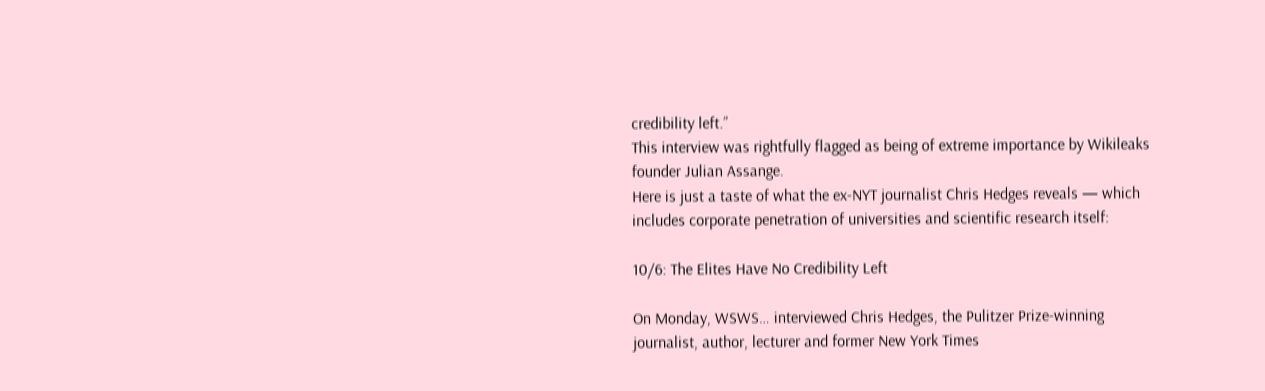credibility left.”
This interview was rightfully flagged as being of extreme importance by Wikileaks founder Julian Assange.
Here is just a taste of what the ex-NYT journalist Chris Hedges reveals — which includes corporate penetration of universities and scientific research itself:

10/6: The Elites Have No Credibility Left

On Monday, WSWS… interviewed Chris Hedges, the Pulitzer Prize-winning journalist, author, lecturer and former New York Times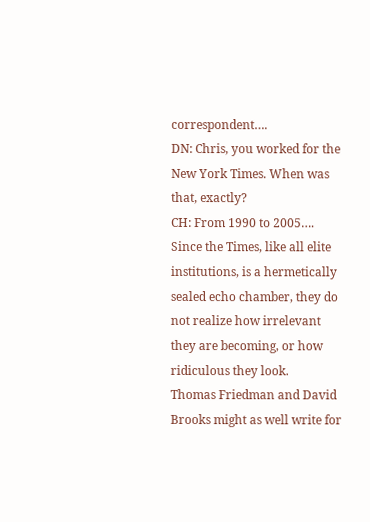correspondent….
DN: Chris, you worked for the New York Times. When was that, exactly?
CH: From 1990 to 2005….
Since the Times, like all elite institutions, is a hermetically sealed echo chamber, they do not realize how irrelevant they are becoming, or how ridiculous they look.
Thomas Friedman and David Brooks might as well write for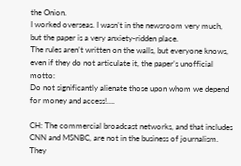the Onion.
I worked overseas. I wasn’t in the newsroom very much, but the paper is a very anxiety-ridden place.
The rules aren’t written on the walls, but everyone knows, even if they do not articulate it, the paper’s unofficial motto:
Do not significantly alienate those upon whom we depend for money and access!….

CH: The commercial broadcast networks, and that includes CNN and MSNBC, are not in the business of journalism. They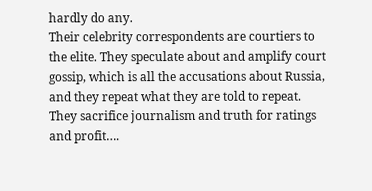hardly do any.
Their celebrity correspondents are courtiers to the elite. They speculate about and amplify court gossip, which is all the accusations about Russia, and they repeat what they are told to repeat.
They sacrifice journalism and truth for ratings and profit….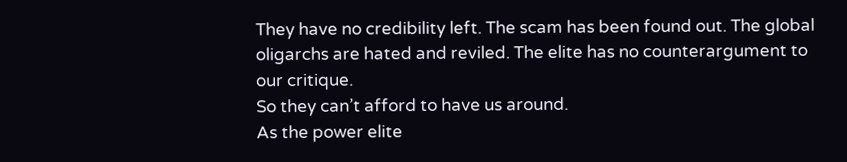They have no credibility left. The scam has been found out. The global oligarchs are hated and reviled. The elite has no counterargument to our critique.
So they can’t afford to have us around.
As the power elite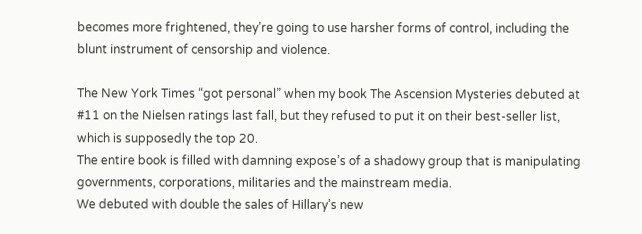becomes more frightened, they’re going to use harsher forms of control, including the blunt instrument of censorship and violence.

The New York Times “got personal” when my book The Ascension Mysteries debuted at #11 on the Nielsen ratings last fall, but they refused to put it on their best-seller list, which is supposedly the top 20.
The entire book is filled with damning expose’s of a shadowy group that is manipulating governments, corporations, militaries and the mainstream media.
We debuted with double the sales of Hillary’s new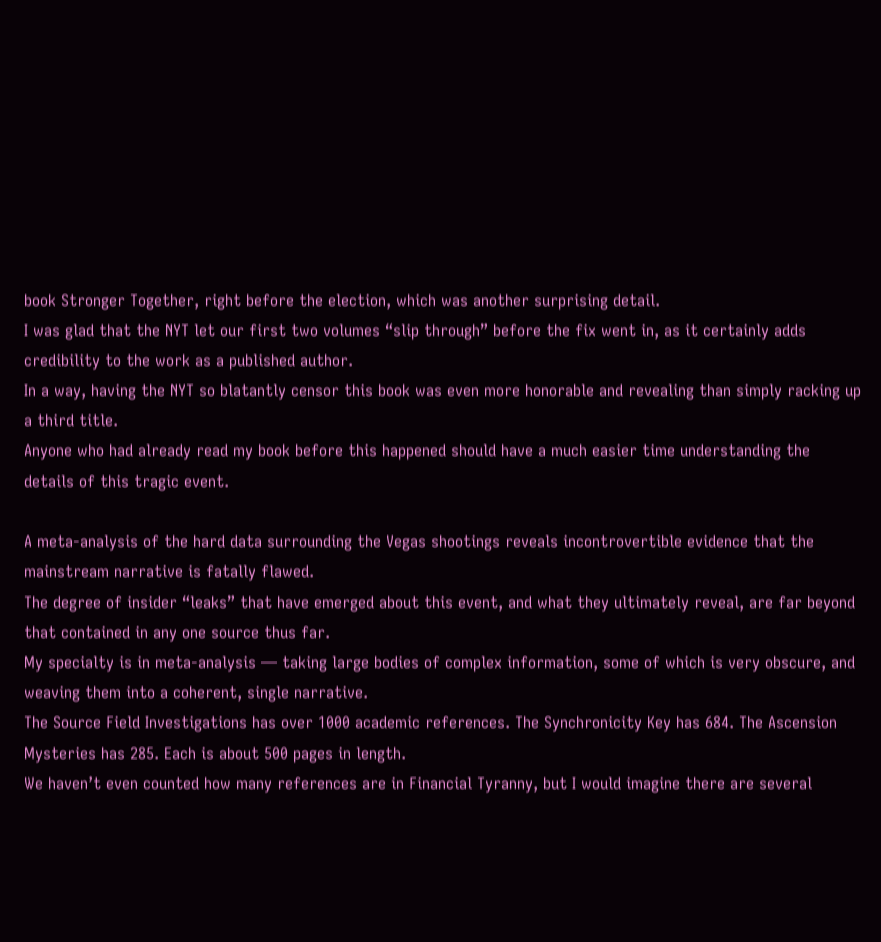book Stronger Together, right before the election, which was another surprising detail.
I was glad that the NYT let our first two volumes “slip through” before the fix went in, as it certainly adds credibility to the work as a published author.
In a way, having the NYT so blatantly censor this book was even more honorable and revealing than simply racking up a third title.
Anyone who had already read my book before this happened should have a much easier time understanding the details of this tragic event.

A meta-analysis of the hard data surrounding the Vegas shootings reveals incontrovertible evidence that the mainstream narrative is fatally flawed.
The degree of insider “leaks” that have emerged about this event, and what they ultimately reveal, are far beyond that contained in any one source thus far.
My specialty is in meta-analysis — taking large bodies of complex information, some of which is very obscure, and weaving them into a coherent, single narrative.
The Source Field Investigations has over 1000 academic references. The Synchronicity Key has 684. The Ascension Mysteries has 285. Each is about 500 pages in length.
We haven’t even counted how many references are in Financial Tyranny, but I would imagine there are several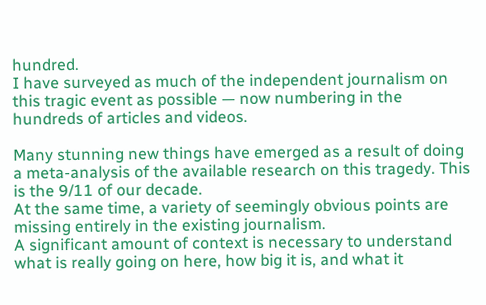hundred.
I have surveyed as much of the independent journalism on this tragic event as possible — now numbering in the hundreds of articles and videos.

Many stunning new things have emerged as a result of doing a meta-analysis of the available research on this tragedy. This is the 9/11 of our decade.
At the same time, a variety of seemingly obvious points are missing entirely in the existing journalism.
A significant amount of context is necessary to understand what is really going on here, how big it is, and what it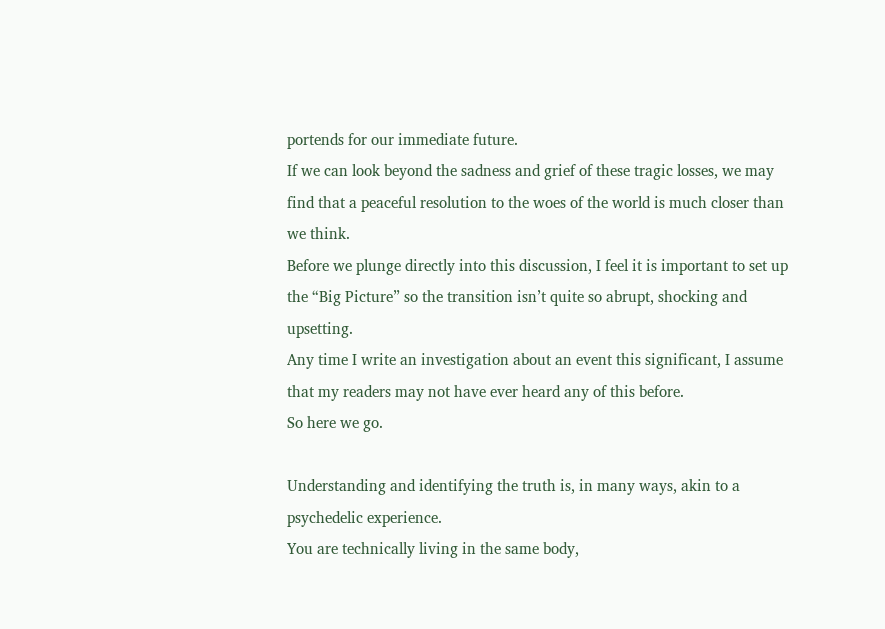portends for our immediate future.
If we can look beyond the sadness and grief of these tragic losses, we may find that a peaceful resolution to the woes of the world is much closer than we think.
Before we plunge directly into this discussion, I feel it is important to set up the “Big Picture” so the transition isn’t quite so abrupt, shocking and upsetting.
Any time I write an investigation about an event this significant, I assume that my readers may not have ever heard any of this before.
So here we go.

Understanding and identifying the truth is, in many ways, akin to a psychedelic experience.
You are technically living in the same body,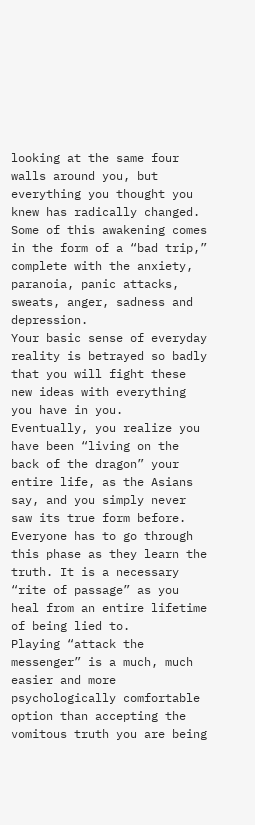looking at the same four walls around you, but everything you thought you knew has radically changed.
Some of this awakening comes in the form of a “bad trip,” complete with the anxiety, paranoia, panic attacks, sweats, anger, sadness and depression.
Your basic sense of everyday reality is betrayed so badly that you will fight these new ideas with everything you have in you.
Eventually, you realize you have been “living on the back of the dragon” your entire life, as the Asians say, and you simply never saw its true form before.
Everyone has to go through this phase as they learn the truth. It is a necessary “rite of passage” as you heal from an entire lifetime of being lied to.
Playing “attack the messenger” is a much, much easier and more psychologically comfortable option than accepting the vomitous truth you are being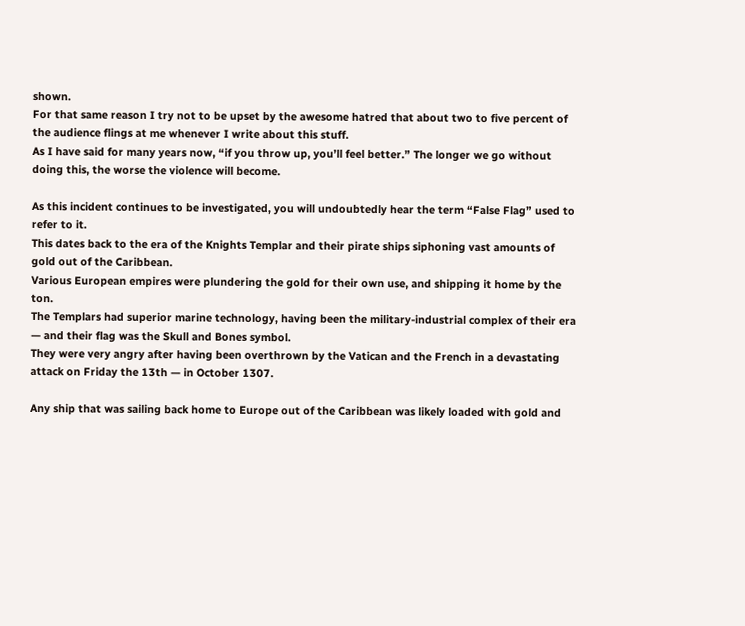shown.
For that same reason I try not to be upset by the awesome hatred that about two to five percent of the audience flings at me whenever I write about this stuff.
As I have said for many years now, “if you throw up, you’ll feel better.” The longer we go without doing this, the worse the violence will become.

As this incident continues to be investigated, you will undoubtedly hear the term “False Flag” used to refer to it.
This dates back to the era of the Knights Templar and their pirate ships siphoning vast amounts of gold out of the Caribbean.
Various European empires were plundering the gold for their own use, and shipping it home by the ton.
The Templars had superior marine technology, having been the military-industrial complex of their era — and their flag was the Skull and Bones symbol.
They were very angry after having been overthrown by the Vatican and the French in a devastating attack on Friday the 13th — in October 1307.

Any ship that was sailing back home to Europe out of the Caribbean was likely loaded with gold and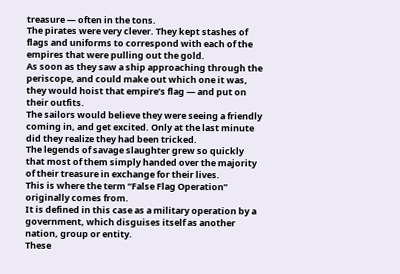treasure — often in the tons.
The pirates were very clever. They kept stashes of flags and uniforms to correspond with each of the empires that were pulling out the gold.
As soon as they saw a ship approaching through the periscope, and could make out which one it was, they would hoist that empire’s flag — and put on their outfits.
The sailors would believe they were seeing a friendly coming in, and get excited. Only at the last minute did they realize they had been tricked.
The legends of savage slaughter grew so quickly that most of them simply handed over the majority of their treasure in exchange for their lives.
This is where the term “False Flag Operation” originally comes from.
It is defined in this case as a military operation by a government, which disguises itself as another nation, group or entity.
These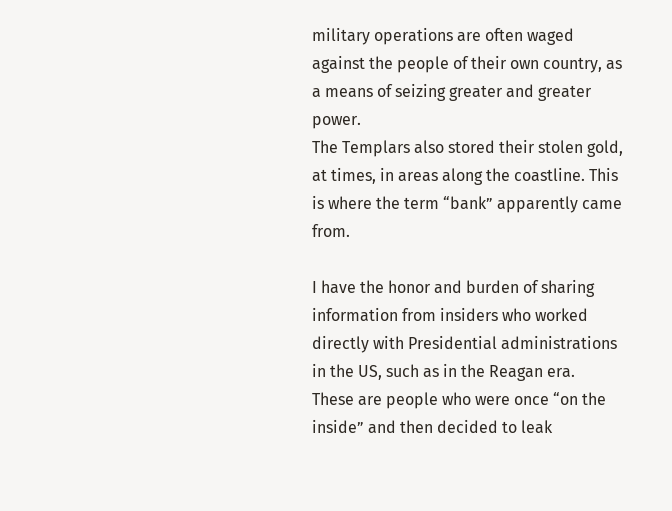military operations are often waged against the people of their own country, as a means of seizing greater and greater power.
The Templars also stored their stolen gold, at times, in areas along the coastline. This is where the term “bank” apparently came from.

I have the honor and burden of sharing information from insiders who worked directly with Presidential administrations in the US, such as in the Reagan era.
These are people who were once “on the inside” and then decided to leak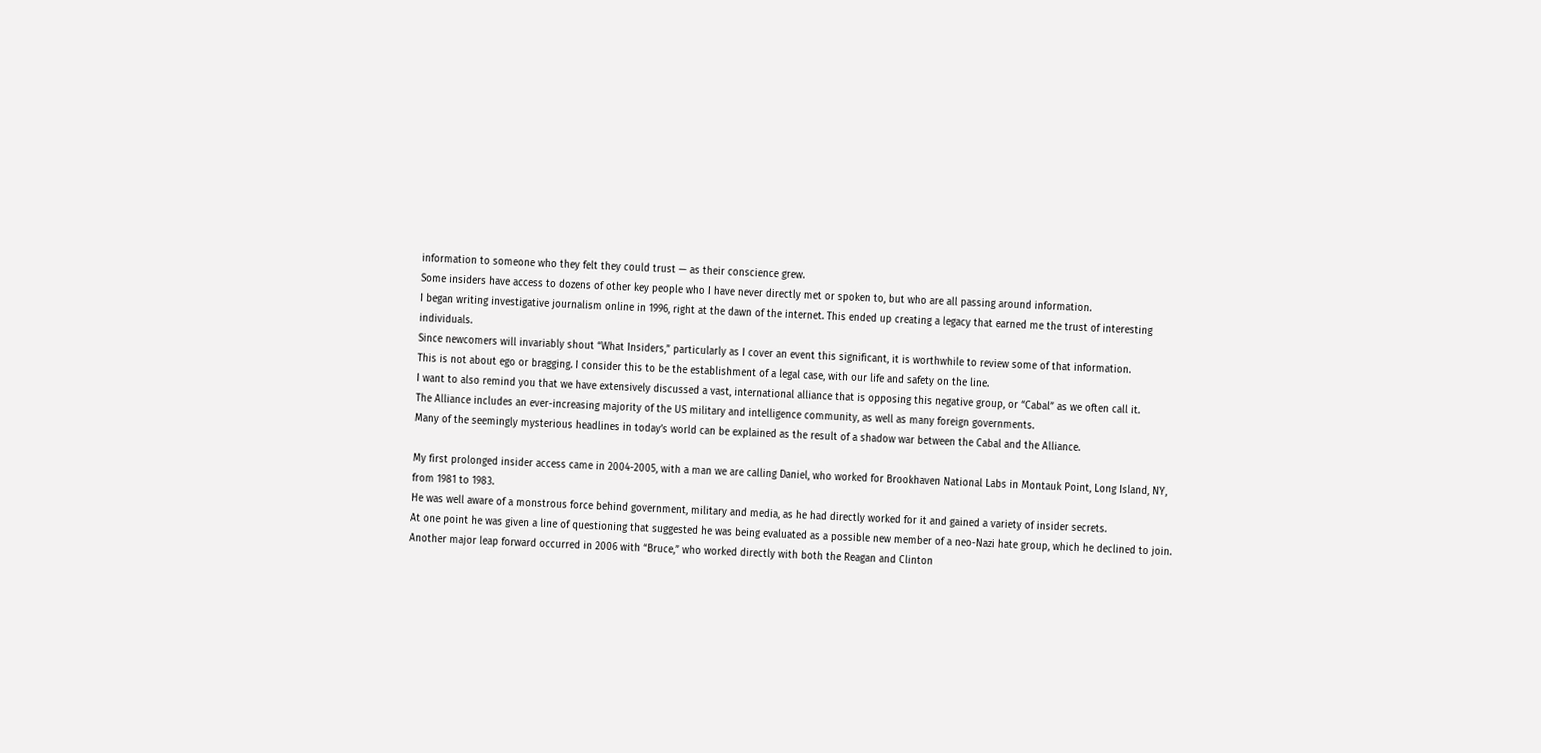information to someone who they felt they could trust — as their conscience grew.
Some insiders have access to dozens of other key people who I have never directly met or spoken to, but who are all passing around information.
I began writing investigative journalism online in 1996, right at the dawn of the internet. This ended up creating a legacy that earned me the trust of interesting individuals.
Since newcomers will invariably shout “What Insiders,” particularly as I cover an event this significant, it is worthwhile to review some of that information.
This is not about ego or bragging. I consider this to be the establishment of a legal case, with our life and safety on the line.
I want to also remind you that we have extensively discussed a vast, international alliance that is opposing this negative group, or “Cabal” as we often call it.
The Alliance includes an ever-increasing majority of the US military and intelligence community, as well as many foreign governments.
Many of the seemingly mysterious headlines in today’s world can be explained as the result of a shadow war between the Cabal and the Alliance.

My first prolonged insider access came in 2004-2005, with a man we are calling Daniel, who worked for Brookhaven National Labs in Montauk Point, Long Island, NY, from 1981 to 1983.
He was well aware of a monstrous force behind government, military and media, as he had directly worked for it and gained a variety of insider secrets.
At one point he was given a line of questioning that suggested he was being evaluated as a possible new member of a neo-Nazi hate group, which he declined to join.
Another major leap forward occurred in 2006 with “Bruce,” who worked directly with both the Reagan and Clinton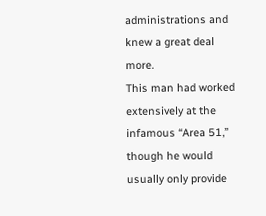administrations and knew a great deal more.
This man had worked extensively at the infamous “Area 51,” though he would usually only provide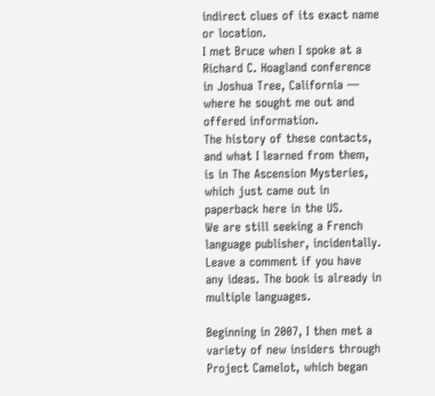indirect clues of its exact name or location.
I met Bruce when I spoke at a Richard C. Hoagland conference in Joshua Tree, California — where he sought me out and offered information.
The history of these contacts, and what I learned from them, is in The Ascension Mysteries, which just came out in paperback here in the US.
We are still seeking a French language publisher, incidentally. Leave a comment if you have any ideas. The book is already in multiple languages.

Beginning in 2007, I then met a variety of new insiders through Project Camelot, which began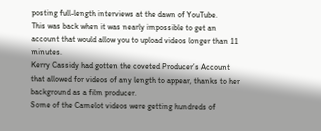posting full-length interviews at the dawn of YouTube.
This was back when it was nearly impossible to get an account that would allow you to upload videos longer than 11 minutes.
Kerry Cassidy had gotten the coveted Producer’s Account that allowed for videos of any length to appear, thanks to her background as a film producer.
Some of the Camelot videos were getting hundreds of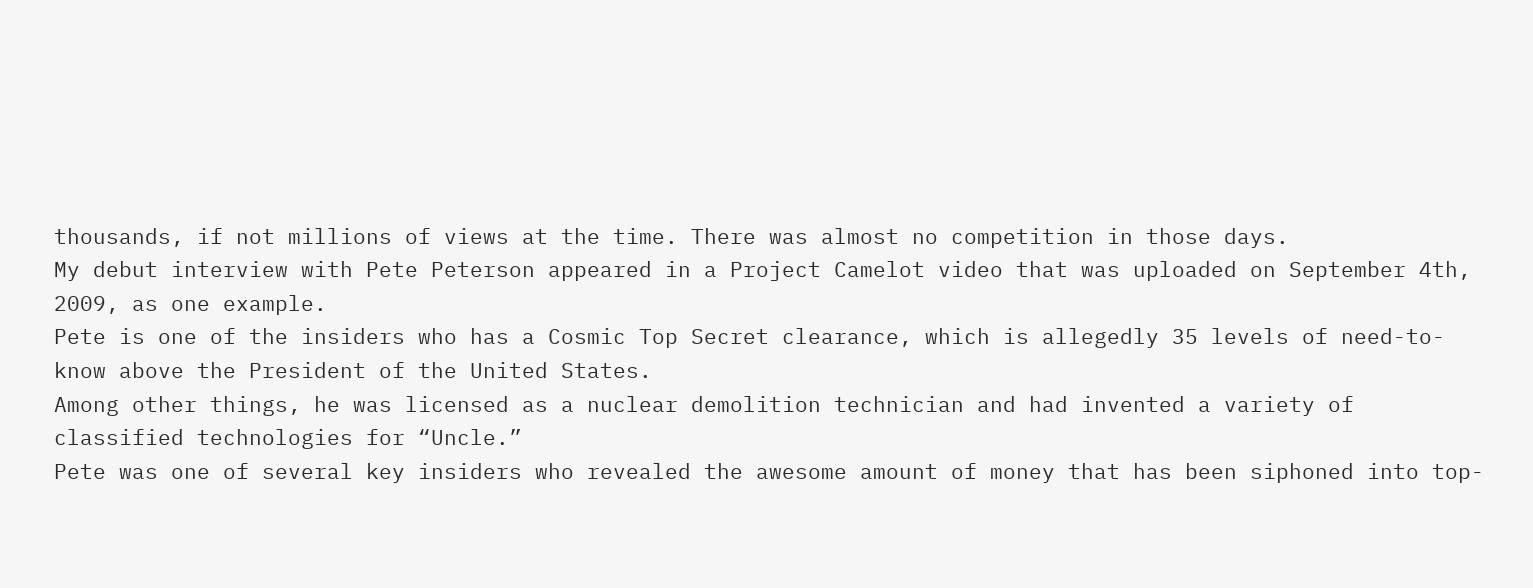thousands, if not millions of views at the time. There was almost no competition in those days.
My debut interview with Pete Peterson appeared in a Project Camelot video that was uploaded on September 4th, 2009, as one example.
Pete is one of the insiders who has a Cosmic Top Secret clearance, which is allegedly 35 levels of need-to-know above the President of the United States.
Among other things, he was licensed as a nuclear demolition technician and had invented a variety of classified technologies for “Uncle.”
Pete was one of several key insiders who revealed the awesome amount of money that has been siphoned into top-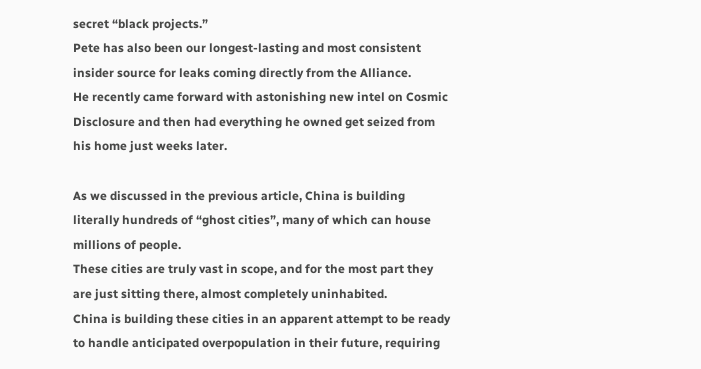secret “black projects.”
Pete has also been our longest-lasting and most consistent insider source for leaks coming directly from the Alliance.
He recently came forward with astonishing new intel on Cosmic Disclosure and then had everything he owned get seized from his home just weeks later.

As we discussed in the previous article, China is building literally hundreds of “ghost cities”, many of which can house millions of people.
These cities are truly vast in scope, and for the most part they are just sitting there, almost completely uninhabited.
China is building these cities in an apparent attempt to be ready to handle anticipated overpopulation in their future, requiring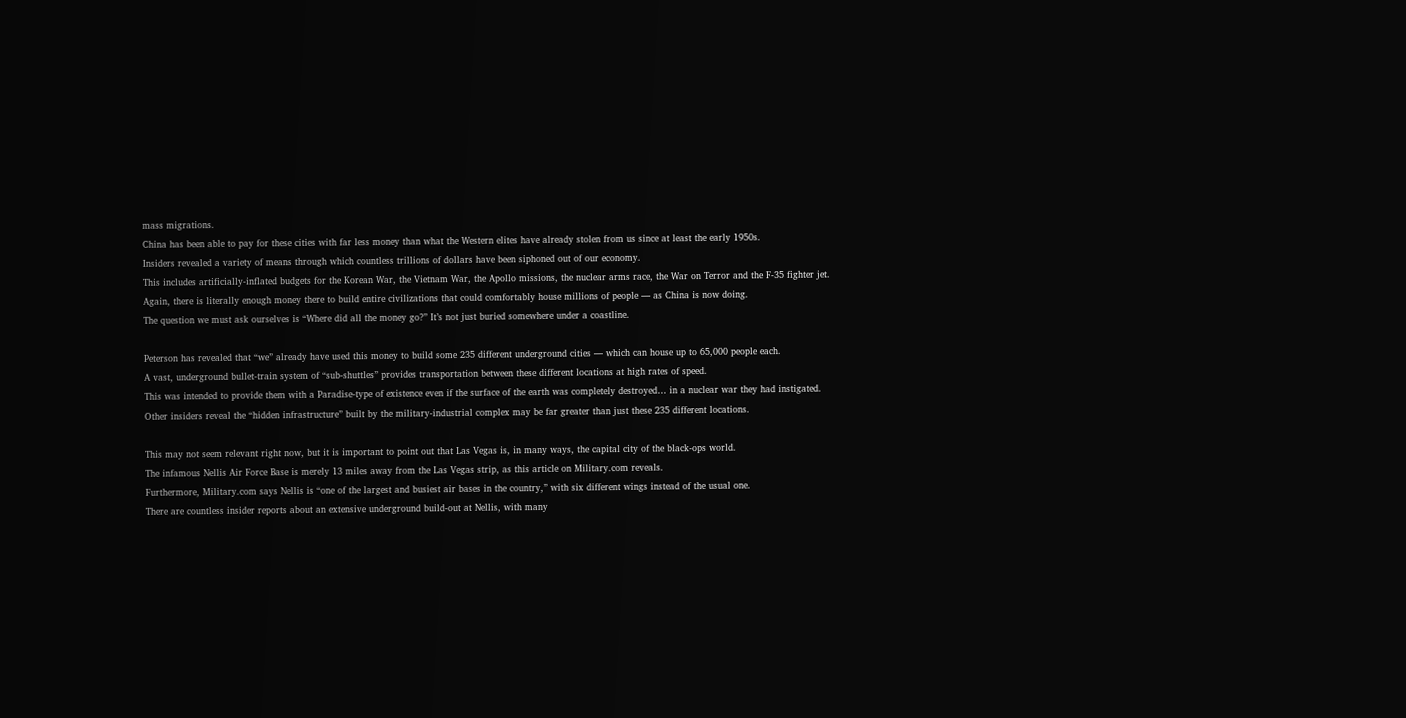mass migrations.
China has been able to pay for these cities with far less money than what the Western elites have already stolen from us since at least the early 1950s.
Insiders revealed a variety of means through which countless trillions of dollars have been siphoned out of our economy.
This includes artificially-inflated budgets for the Korean War, the Vietnam War, the Apollo missions, the nuclear arms race, the War on Terror and the F-35 fighter jet.
Again, there is literally enough money there to build entire civilizations that could comfortably house millions of people — as China is now doing.
The question we must ask ourselves is “Where did all the money go?” It’s not just buried somewhere under a coastline.

Peterson has revealed that “we” already have used this money to build some 235 different underground cities — which can house up to 65,000 people each.
A vast, underground bullet-train system of “sub-shuttles” provides transportation between these different locations at high rates of speed.
This was intended to provide them with a Paradise-type of existence even if the surface of the earth was completely destroyed… in a nuclear war they had instigated.
Other insiders reveal the “hidden infrastructure” built by the military-industrial complex may be far greater than just these 235 different locations.

This may not seem relevant right now, but it is important to point out that Las Vegas is, in many ways, the capital city of the black-ops world.
The infamous Nellis Air Force Base is merely 13 miles away from the Las Vegas strip, as this article on Military.com reveals.
Furthermore, Military.com says Nellis is “one of the largest and busiest air bases in the country,” with six different wings instead of the usual one.
There are countless insider reports about an extensive underground build-out at Nellis, with many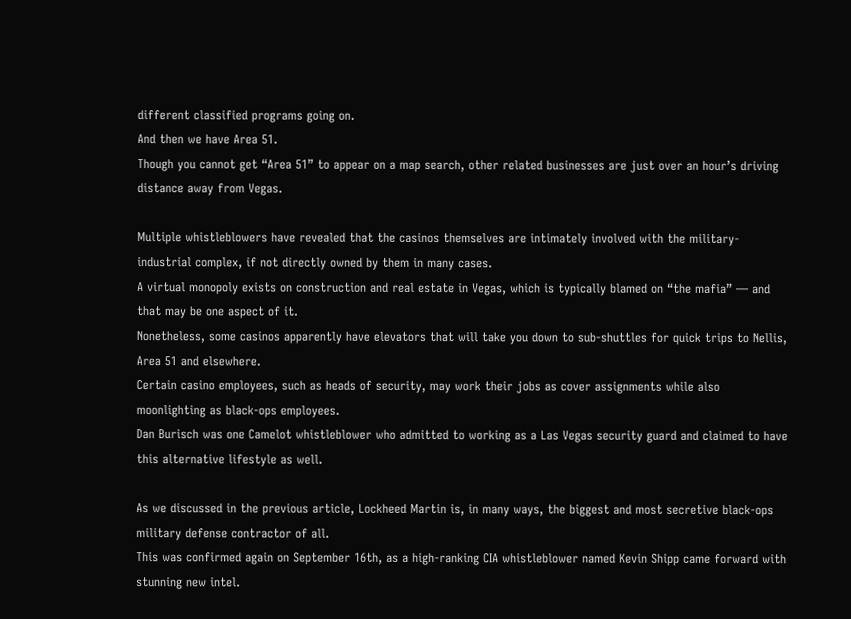different classified programs going on.
And then we have Area 51.
Though you cannot get “Area 51” to appear on a map search, other related businesses are just over an hour’s driving distance away from Vegas.

Multiple whistleblowers have revealed that the casinos themselves are intimately involved with the military-industrial complex, if not directly owned by them in many cases.
A virtual monopoly exists on construction and real estate in Vegas, which is typically blamed on “the mafia” — and that may be one aspect of it.
Nonetheless, some casinos apparently have elevators that will take you down to sub-shuttles for quick trips to Nellis, Area 51 and elsewhere.
Certain casino employees, such as heads of security, may work their jobs as cover assignments while also moonlighting as black-ops employees.
Dan Burisch was one Camelot whistleblower who admitted to working as a Las Vegas security guard and claimed to have this alternative lifestyle as well.

As we discussed in the previous article, Lockheed Martin is, in many ways, the biggest and most secretive black-ops military defense contractor of all.
This was confirmed again on September 16th, as a high-ranking CIA whistleblower named Kevin Shipp came forward with stunning new intel.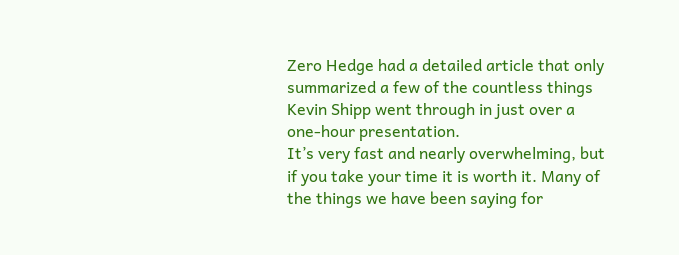Zero Hedge had a detailed article that only summarized a few of the countless things Kevin Shipp went through in just over a one-hour presentation.
It’s very fast and nearly overwhelming, but if you take your time it is worth it. Many of the things we have been saying for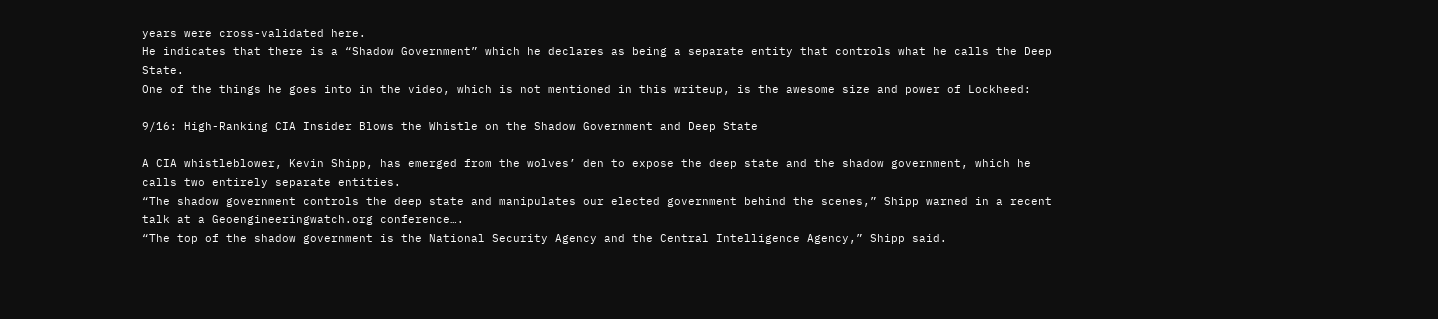years were cross-validated here.
He indicates that there is a “Shadow Government” which he declares as being a separate entity that controls what he calls the Deep State.
One of the things he goes into in the video, which is not mentioned in this writeup, is the awesome size and power of Lockheed:

9/16: High-Ranking CIA Insider Blows the Whistle on the Shadow Government and Deep State

A CIA whistleblower, Kevin Shipp, has emerged from the wolves’ den to expose the deep state and the shadow government, which he calls two entirely separate entities.
“The shadow government controls the deep state and manipulates our elected government behind the scenes,” Shipp warned in a recent talk at a Geoengineeringwatch.org conference….
“The top of the shadow government is the National Security Agency and the Central Intelligence Agency,” Shipp said.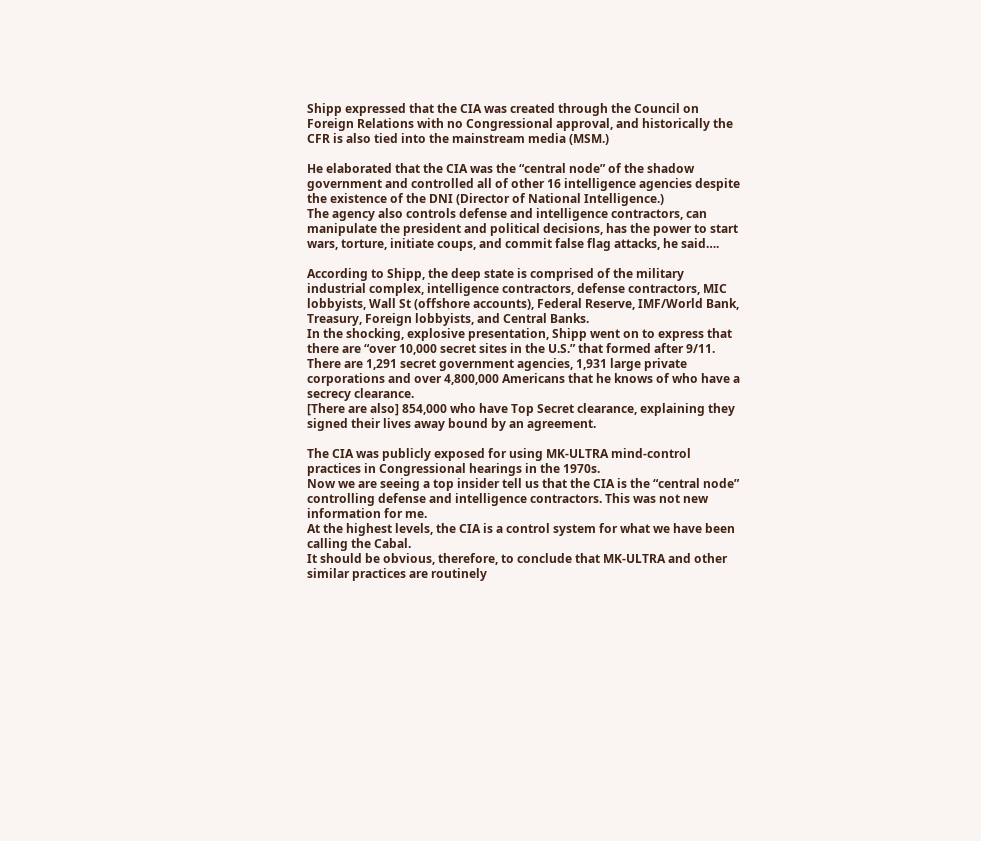Shipp expressed that the CIA was created through the Council on Foreign Relations with no Congressional approval, and historically the CFR is also tied into the mainstream media (MSM.)

He elaborated that the CIA was the “central node” of the shadow government and controlled all of other 16 intelligence agencies despite the existence of the DNI (Director of National Intelligence.)
The agency also controls defense and intelligence contractors, can manipulate the president and political decisions, has the power to start wars, torture, initiate coups, and commit false flag attacks, he said….

According to Shipp, the deep state is comprised of the military industrial complex, intelligence contractors, defense contractors, MIC lobbyists, Wall St (offshore accounts), Federal Reserve, IMF/World Bank, Treasury, Foreign lobbyists, and Central Banks.
In the shocking, explosive presentation, Shipp went on to express that there are “over 10,000 secret sites in the U.S.” that formed after 9/11.
There are 1,291 secret government agencies, 1,931 large private corporations and over 4,800,000 Americans that he knows of who have a secrecy clearance.
[There are also] 854,000 who have Top Secret clearance, explaining they signed their lives away bound by an agreement.

The CIA was publicly exposed for using MK-ULTRA mind-control practices in Congressional hearings in the 1970s.
Now we are seeing a top insider tell us that the CIA is the “central node” controlling defense and intelligence contractors. This was not new information for me.
At the highest levels, the CIA is a control system for what we have been calling the Cabal.
It should be obvious, therefore, to conclude that MK-ULTRA and other similar practices are routinely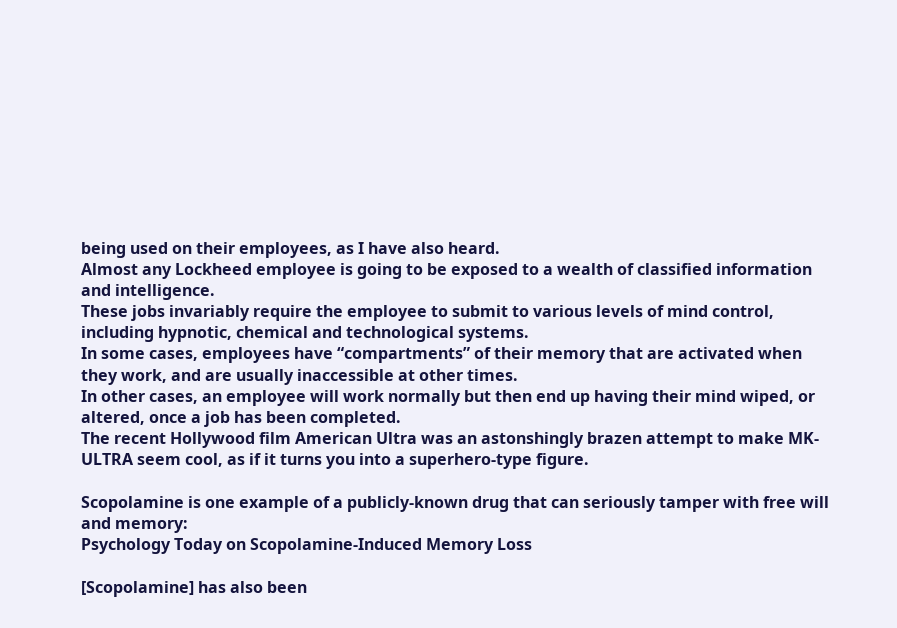being used on their employees, as I have also heard.
Almost any Lockheed employee is going to be exposed to a wealth of classified information and intelligence.
These jobs invariably require the employee to submit to various levels of mind control, including hypnotic, chemical and technological systems.
In some cases, employees have “compartments” of their memory that are activated when they work, and are usually inaccessible at other times.
In other cases, an employee will work normally but then end up having their mind wiped, or altered, once a job has been completed.
The recent Hollywood film American Ultra was an astonshingly brazen attempt to make MK-ULTRA seem cool, as if it turns you into a superhero-type figure.

Scopolamine is one example of a publicly-known drug that can seriously tamper with free will and memory:
Psychology Today on Scopolamine-Induced Memory Loss

[Scopolamine] has also been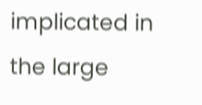implicated in the large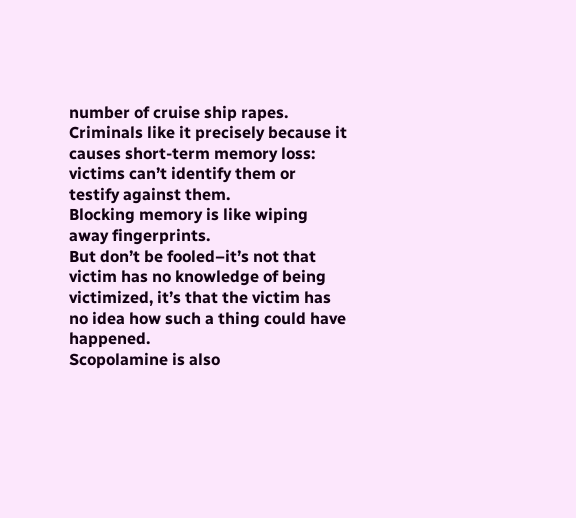number of cruise ship rapes.
Criminals like it precisely because it causes short-term memory loss: victims can’t identify them or testify against them.
Blocking memory is like wiping away fingerprints.
But don’t be fooled–it’s not that victim has no knowledge of being victimized, it’s that the victim has no idea how such a thing could have happened.
Scopolamine is also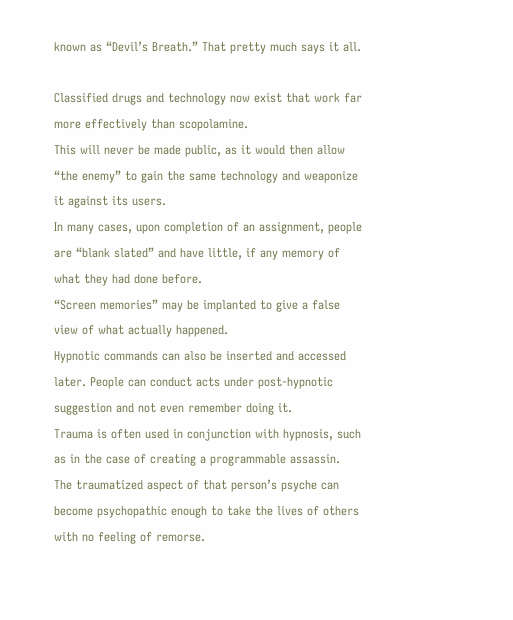known as “Devil’s Breath.” That pretty much says it all.

Classified drugs and technology now exist that work far more effectively than scopolamine.
This will never be made public, as it would then allow “the enemy” to gain the same technology and weaponize it against its users.
In many cases, upon completion of an assignment, people are “blank slated” and have little, if any memory of what they had done before.
“Screen memories” may be implanted to give a false view of what actually happened.
Hypnotic commands can also be inserted and accessed later. People can conduct acts under post-hypnotic suggestion and not even remember doing it.
Trauma is often used in conjunction with hypnosis, such as in the case of creating a programmable assassin.
The traumatized aspect of that person’s psyche can become psychopathic enough to take the lives of others with no feeling of remorse.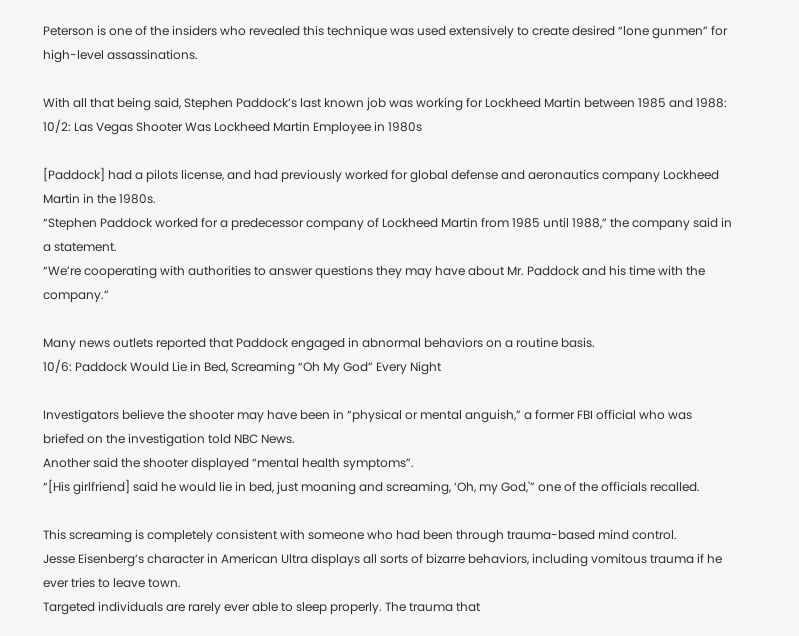Peterson is one of the insiders who revealed this technique was used extensively to create desired “lone gunmen” for high-level assassinations.

With all that being said, Stephen Paddock’s last known job was working for Lockheed Martin between 1985 and 1988:
10/2: Las Vegas Shooter Was Lockheed Martin Employee in 1980s

[Paddock] had a pilots license, and had previously worked for global defense and aeronautics company Lockheed Martin in the 1980s.
“Stephen Paddock worked for a predecessor company of Lockheed Martin from 1985 until 1988,” the company said in a statement.
“We’re cooperating with authorities to answer questions they may have about Mr. Paddock and his time with the company.”

Many news outlets reported that Paddock engaged in abnormal behaviors on a routine basis.
10/6: Paddock Would Lie in Bed, Screaming “Oh My God” Every Night

Investigators believe the shooter may have been in “physical or mental anguish,” a former FBI official who was briefed on the investigation told NBC News.
Another said the shooter displayed “mental health symptoms”.
“[His girlfriend] said he would lie in bed, just moaning and screaming, ‘Oh, my God,'” one of the officials recalled.

This screaming is completely consistent with someone who had been through trauma-based mind control.
Jesse Eisenberg’s character in American Ultra displays all sorts of bizarre behaviors, including vomitous trauma if he ever tries to leave town.
Targeted individuals are rarely ever able to sleep properly. The trauma that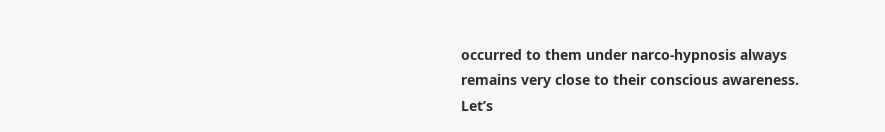occurred to them under narco-hypnosis always remains very close to their conscious awareness.
Let’s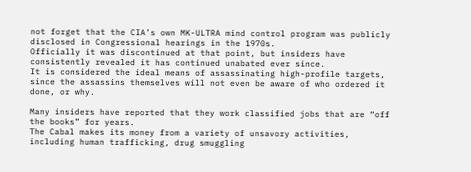not forget that the CIA’s own MK-ULTRA mind control program was publicly disclosed in Congressional hearings in the 1970s.
Officially it was discontinued at that point, but insiders have consistently revealed it has continued unabated ever since.
It is considered the ideal means of assassinating high-profile targets, since the assassins themselves will not even be aware of who ordered it done, or why.

Many insiders have reported that they work classified jobs that are “off the books” for years.
The Cabal makes its money from a variety of unsavory activities, including human trafficking, drug smuggling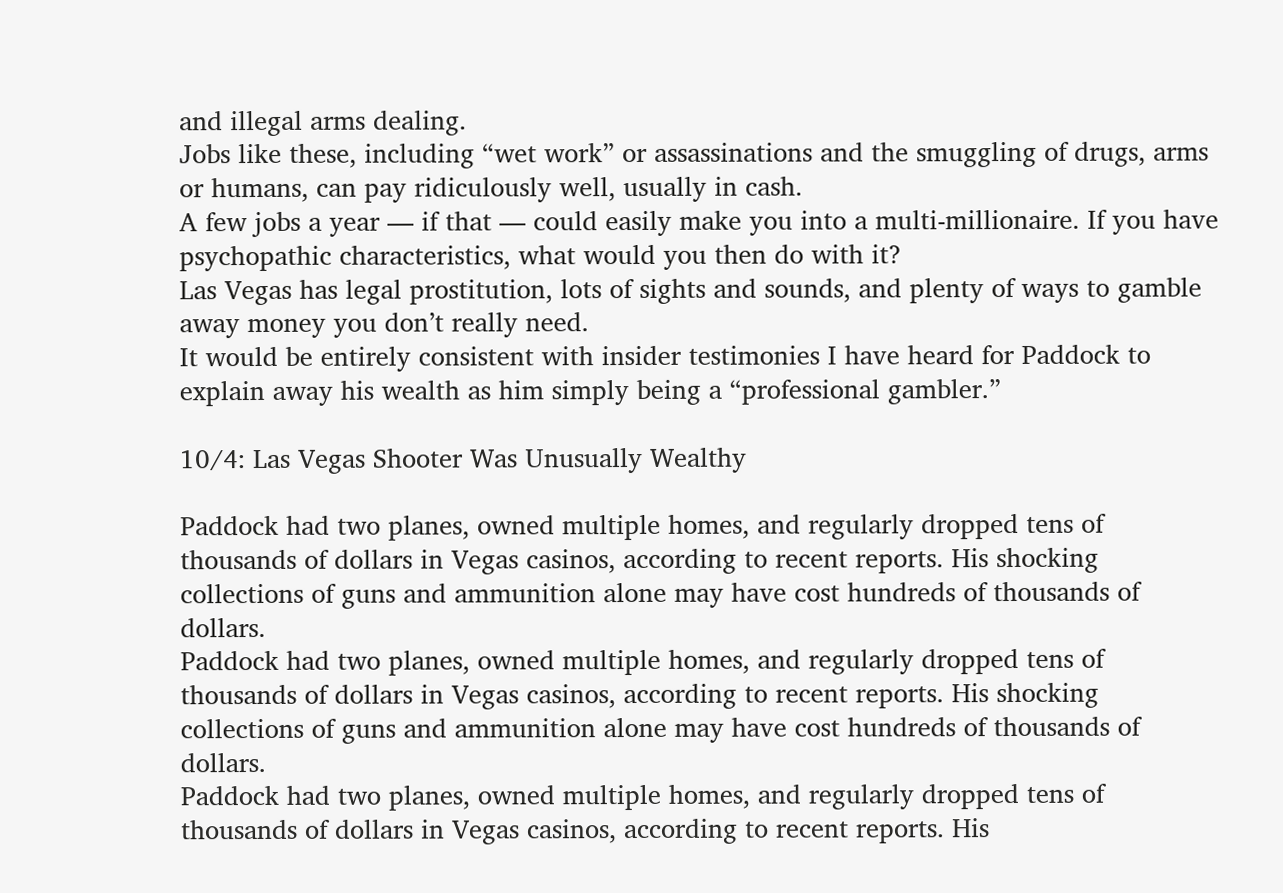and illegal arms dealing.
Jobs like these, including “wet work” or assassinations and the smuggling of drugs, arms or humans, can pay ridiculously well, usually in cash.
A few jobs a year — if that — could easily make you into a multi-millionaire. If you have psychopathic characteristics, what would you then do with it?
Las Vegas has legal prostitution, lots of sights and sounds, and plenty of ways to gamble away money you don’t really need.
It would be entirely consistent with insider testimonies I have heard for Paddock to explain away his wealth as him simply being a “professional gambler.”

10/4: Las Vegas Shooter Was Unusually Wealthy

Paddock had two planes, owned multiple homes, and regularly dropped tens of thousands of dollars in Vegas casinos, according to recent reports. His shocking collections of guns and ammunition alone may have cost hundreds of thousands of dollars.
Paddock had two planes, owned multiple homes, and regularly dropped tens of thousands of dollars in Vegas casinos, according to recent reports. His shocking collections of guns and ammunition alone may have cost hundreds of thousands of dollars.
Paddock had two planes, owned multiple homes, and regularly dropped tens of thousands of dollars in Vegas casinos, according to recent reports. His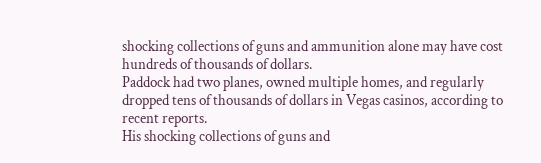shocking collections of guns and ammunition alone may have cost hundreds of thousands of dollars.
Paddock had two planes, owned multiple homes, and regularly dropped tens of thousands of dollars in Vegas casinos, according to recent reports.
His shocking collections of guns and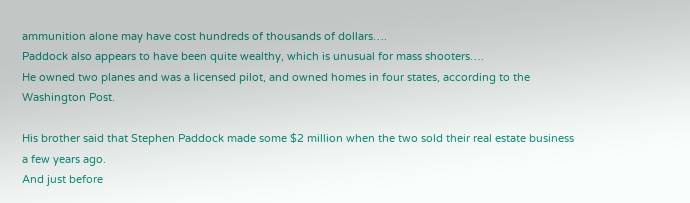ammunition alone may have cost hundreds of thousands of dollars….
Paddock also appears to have been quite wealthy, which is unusual for mass shooters….
He owned two planes and was a licensed pilot, and owned homes in four states, according to the Washington Post.

His brother said that Stephen Paddock made some $2 million when the two sold their real estate business a few years ago.
And just before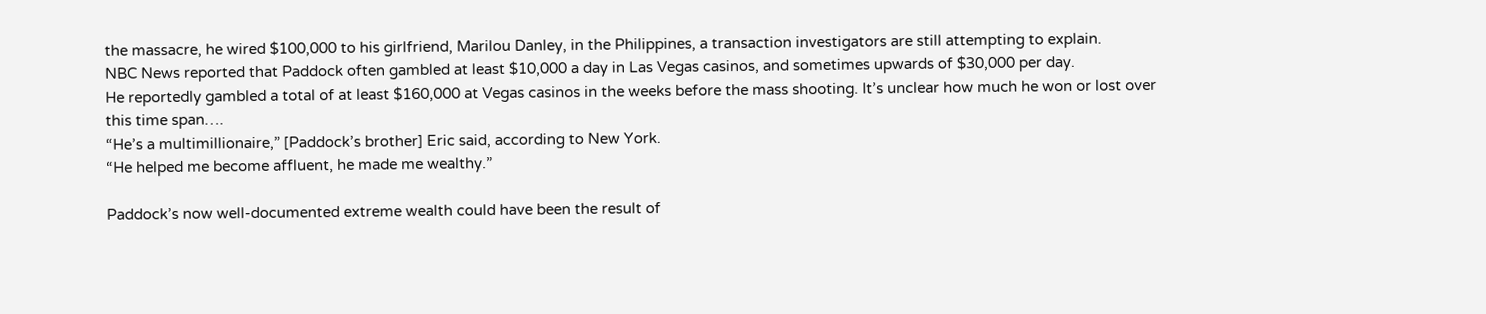the massacre, he wired $100,000 to his girlfriend, Marilou Danley, in the Philippines, a transaction investigators are still attempting to explain.
NBC News reported that Paddock often gambled at least $10,000 a day in Las Vegas casinos, and sometimes upwards of $30,000 per day.
He reportedly gambled a total of at least $160,000 at Vegas casinos in the weeks before the mass shooting. It’s unclear how much he won or lost over this time span….
“He’s a multimillionaire,” [Paddock’s brother] Eric said, according to New York.
“He helped me become affluent, he made me wealthy.”

Paddock’s now well-documented extreme wealth could have been the result of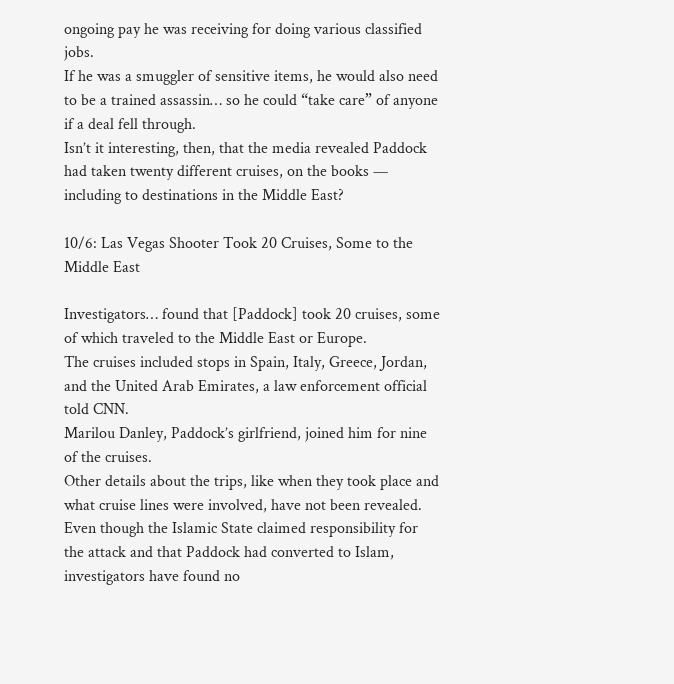ongoing pay he was receiving for doing various classified jobs.
If he was a smuggler of sensitive items, he would also need to be a trained assassin… so he could “take care” of anyone if a deal fell through.
Isn’t it interesting, then, that the media revealed Paddock had taken twenty different cruises, on the books — including to destinations in the Middle East?

10/6: Las Vegas Shooter Took 20 Cruises, Some to the Middle East

Investigators… found that [Paddock] took 20 cruises, some of which traveled to the Middle East or Europe.
The cruises included stops in Spain, Italy, Greece, Jordan, and the United Arab Emirates, a law enforcement official told CNN.
Marilou Danley, Paddock’s girlfriend, joined him for nine of the cruises.
Other details about the trips, like when they took place and what cruise lines were involved, have not been revealed.
Even though the Islamic State claimed responsibility for the attack and that Paddock had converted to Islam, investigators have found no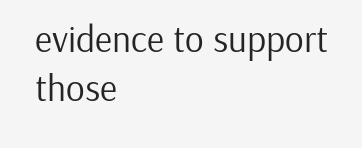evidence to support those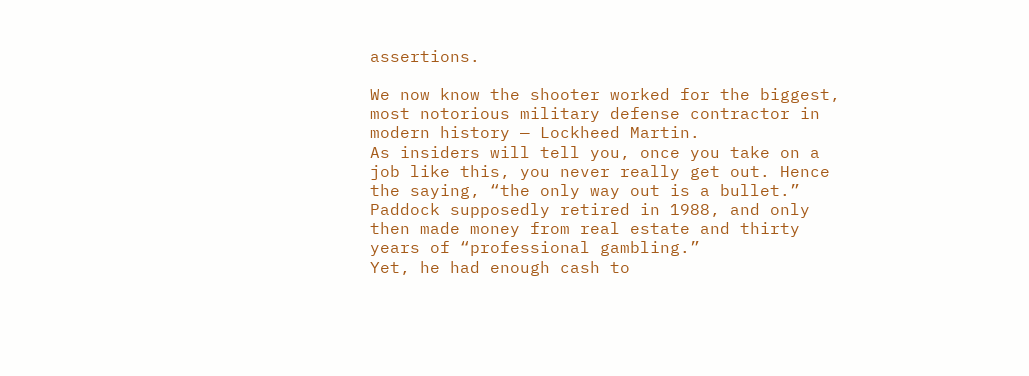assertions.

We now know the shooter worked for the biggest, most notorious military defense contractor in modern history — Lockheed Martin.
As insiders will tell you, once you take on a job like this, you never really get out. Hence the saying, “the only way out is a bullet.”
Paddock supposedly retired in 1988, and only then made money from real estate and thirty years of “professional gambling.”
Yet, he had enough cash to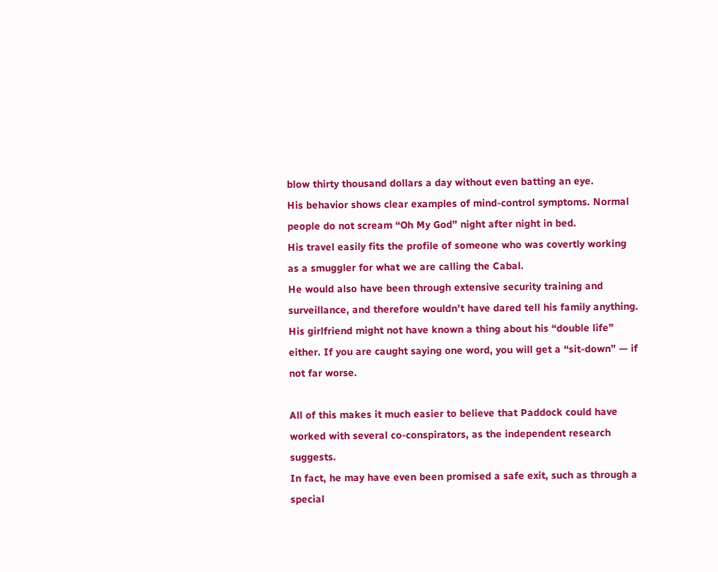blow thirty thousand dollars a day without even batting an eye.
His behavior shows clear examples of mind-control symptoms. Normal people do not scream “Oh My God” night after night in bed.
His travel easily fits the profile of someone who was covertly working as a smuggler for what we are calling the Cabal.
He would also have been through extensive security training and surveillance, and therefore wouldn’t have dared tell his family anything.
His girlfriend might not have known a thing about his “double life” either. If you are caught saying one word, you will get a “sit-down” — if not far worse.

All of this makes it much easier to believe that Paddock could have worked with several co-conspirators, as the independent research suggests.
In fact, he may have even been promised a safe exit, such as through a special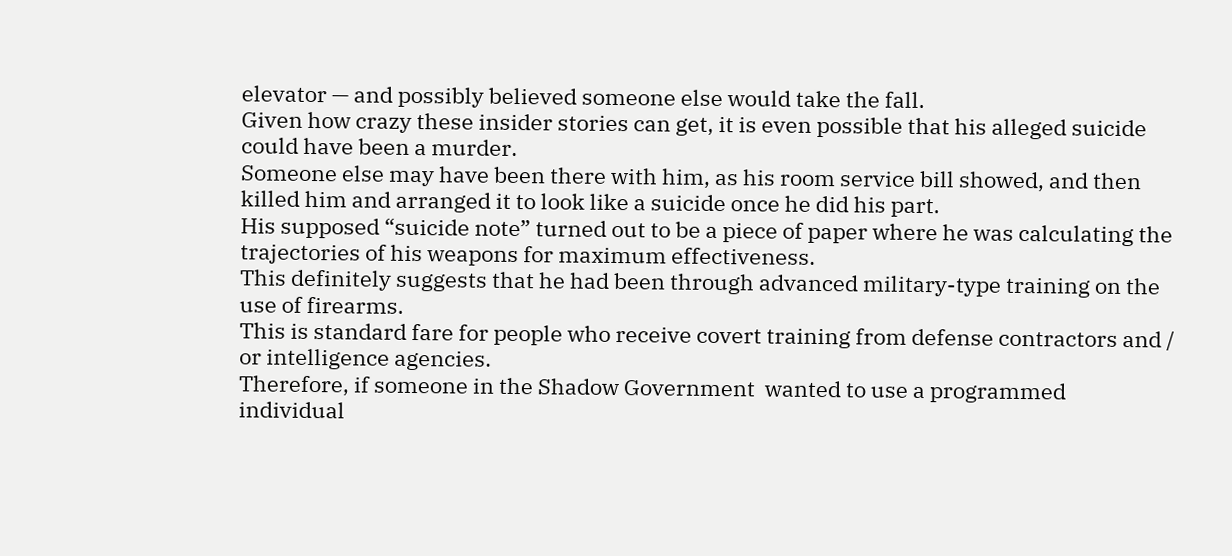elevator — and possibly believed someone else would take the fall.
Given how crazy these insider stories can get, it is even possible that his alleged suicide could have been a murder.
Someone else may have been there with him, as his room service bill showed, and then killed him and arranged it to look like a suicide once he did his part.
His supposed “suicide note” turned out to be a piece of paper where he was calculating the trajectories of his weapons for maximum effectiveness.
This definitely suggests that he had been through advanced military-type training on the use of firearms.
This is standard fare for people who receive covert training from defense contractors and / or intelligence agencies.
Therefore, if someone in the Shadow Government  wanted to use a programmed individual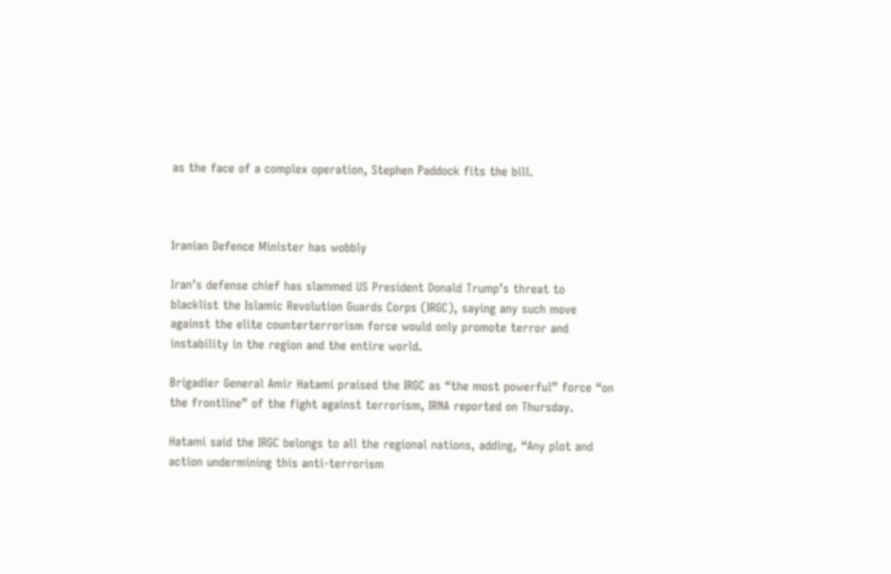as the face of a complex operation, Stephen Paddock fits the bill.



Iranian Defence Minister has wobbly

Iran’s defense chief has slammed US President Donald Trump’s threat to blacklist the Islamic Revolution Guards Corps (IRGC), saying any such move against the elite counterterrorism force would only promote terror and instability in the region and the entire world.

Brigadier General Amir Hatami praised the IRGC as “the most powerful” force “on the frontline” of the fight against terrorism, IRNA reported on Thursday.

Hatami said the IRGC belongs to all the regional nations, adding, “Any plot and action undermining this anti-terrorism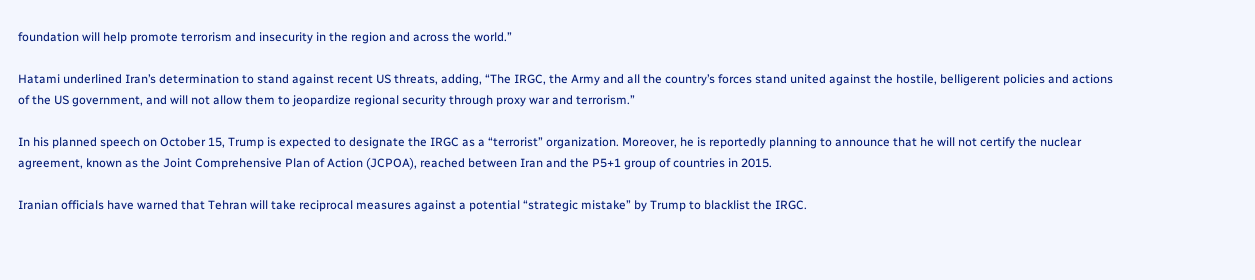foundation will help promote terrorism and insecurity in the region and across the world.”

Hatami underlined Iran’s determination to stand against recent US threats, adding, “The IRGC, the Army and all the country’s forces stand united against the hostile, belligerent policies and actions of the US government, and will not allow them to jeopardize regional security through proxy war and terrorism.”

In his planned speech on October 15, Trump is expected to designate the IRGC as a “terrorist” organization. Moreover, he is reportedly planning to announce that he will not certify the nuclear agreement, known as the Joint Comprehensive Plan of Action (JCPOA), reached between Iran and the P5+1 group of countries in 2015.

Iranian officials have warned that Tehran will take reciprocal measures against a potential “strategic mistake” by Trump to blacklist the IRGC.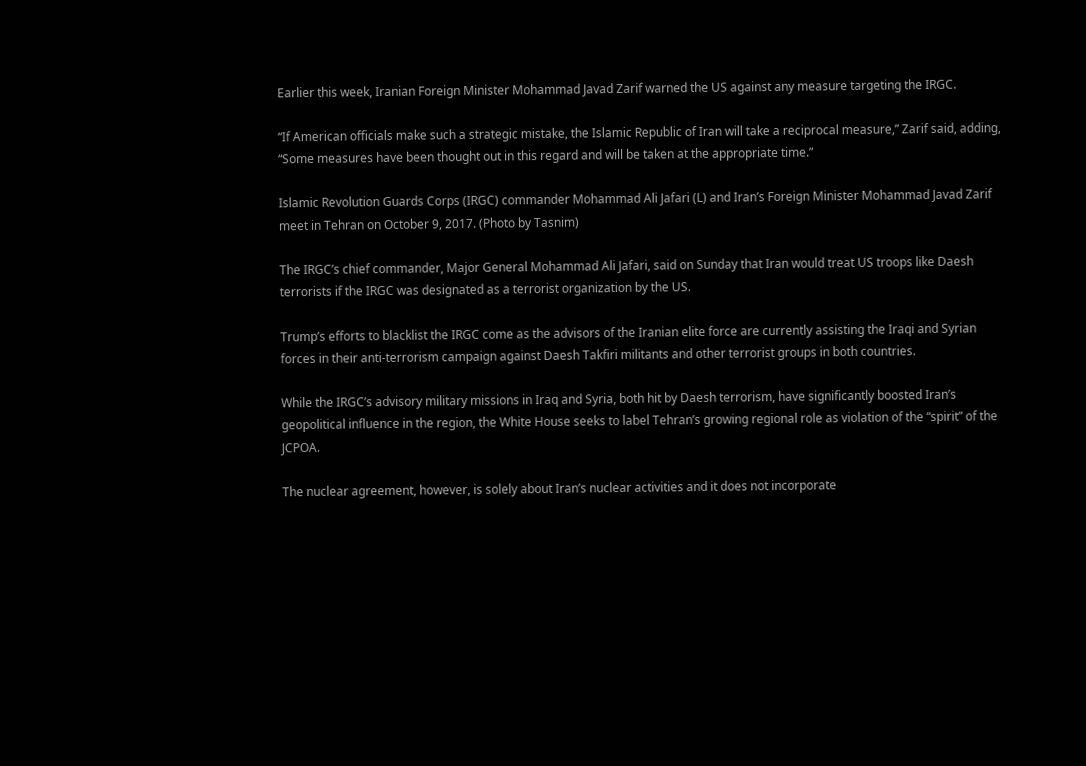Earlier this week, Iranian Foreign Minister Mohammad Javad Zarif warned the US against any measure targeting the IRGC.

“If American officials make such a strategic mistake, the Islamic Republic of Iran will take a reciprocal measure,” Zarif said, adding, “Some measures have been thought out in this regard and will be taken at the appropriate time.”

Islamic Revolution Guards Corps (IRGC) commander Mohammad Ali Jafari (L) and Iran’s Foreign Minister Mohammad Javad Zarif meet in Tehran on October 9, 2017. (Photo by Tasnim)

The IRGC’s chief commander, Major General Mohammad Ali Jafari, said on Sunday that Iran would treat US troops like Daesh terrorists if the IRGC was designated as a terrorist organization by the US.

Trump’s efforts to blacklist the IRGC come as the advisors of the Iranian elite force are currently assisting the Iraqi and Syrian forces in their anti-terrorism campaign against Daesh Takfiri militants and other terrorist groups in both countries.

While the IRGC’s advisory military missions in Iraq and Syria, both hit by Daesh terrorism, have significantly boosted Iran’s geopolitical influence in the region, the White House seeks to label Tehran’s growing regional role as violation of the “spirit” of the JCPOA.

The nuclear agreement, however, is solely about Iran’s nuclear activities and it does not incorporate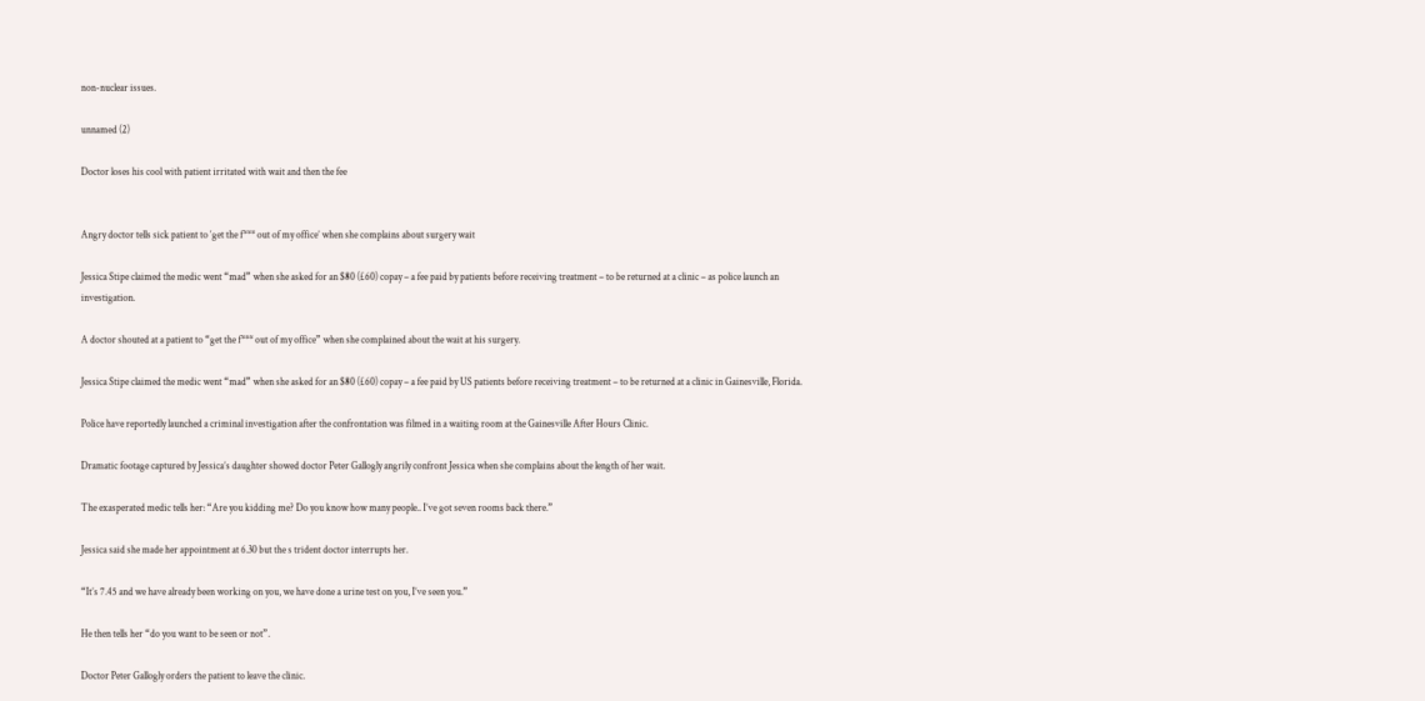non-nuclear issues.

unnamed (2)

Doctor loses his cool with patient irritated with wait and then the fee


Angry doctor tells sick patient to ‘get the f*** out of my office’ when she complains about surgery wait

Jessica Stipe claimed the medic went “mad” when she asked for an $80 (£60) copay – a fee paid by patients before receiving treatment – to be returned at a clinic – as police launch an investigation.

A doctor shouted at a patient to “get the f*** out of my office” when she complained about the wait at his surgery.

Jessica Stipe claimed the medic went “mad” when she asked for an $80 (£60) copay – a fee paid by US patients before receiving treatment – to be returned at a clinic in Gainesville, Florida.

Police have reportedly launched a criminal investigation after the confrontation was filmed in a waiting room at the Gainesville After Hours Clinic.

Dramatic footage captured by Jessica’s daughter showed doctor Peter Gallogly angrily confront Jessica when she complains about the length of her wait.

The exasperated medic tells her: “Are you kidding me? Do you know how many people.. I’ve got seven rooms back there.”

Jessica said she made her appointment at 6.30 but the s trident doctor interrupts her.

“It’s 7.45 and we have already been working on you, we have done a urine test on you, I’ve seen you.”

He then tells her “do you want to be seen or not”.

Doctor Peter Gallogly orders the patient to leave the clinic.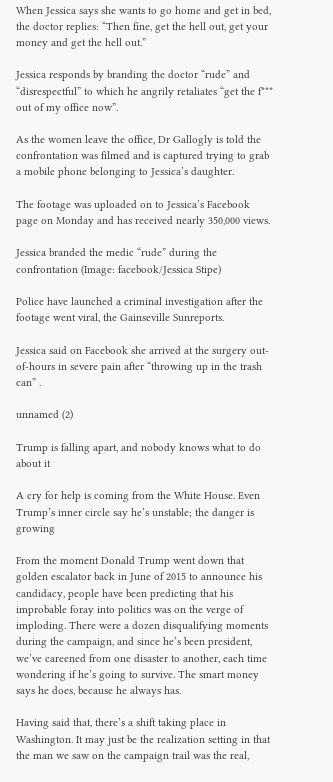When Jessica says she wants to go home and get in bed, the doctor replies: “Then fine, get the hell out, get your money and get the hell out.”

Jessica responds by branding the doctor “rude” and “disrespectful” to which he angrily retaliates “get the f*** out of my office now”.

As the women leave the office, Dr Gallogly is told the confrontation was filmed and is captured trying to grab a mobile phone belonging to Jessica’s daughter.

The footage was uploaded on to Jessica’s Facebook page on Monday and has received nearly 350,000 views.

Jessica branded the medic “rude” during the confrontation (Image: facebook/Jessica Stipe)

Police have launched a criminal investigation after the footage went viral, the Gainseville Sunreports.

Jessica said on Facebook she arrived at the surgery out-of-hours in severe pain after “throwing up in the trash can” .

unnamed (2)

Trump is falling apart, and nobody knows what to do about it

A cry for help is coming from the White House. Even Trump’s inner circle say he’s unstable; the danger is growing

From the moment Donald Trump went down that golden escalator back in June of 2015 to announce his candidacy, people have been predicting that his improbable foray into politics was on the verge of imploding. There were a dozen disqualifying moments during the campaign, and since he’s been president, we’ve careened from one disaster to another, each time wondering if he’s going to survive. The smart money says he does, because he always has.

Having said that, there’s a shift taking place in Washington. It may just be the realization setting in that the man we saw on the campaign trail was the real,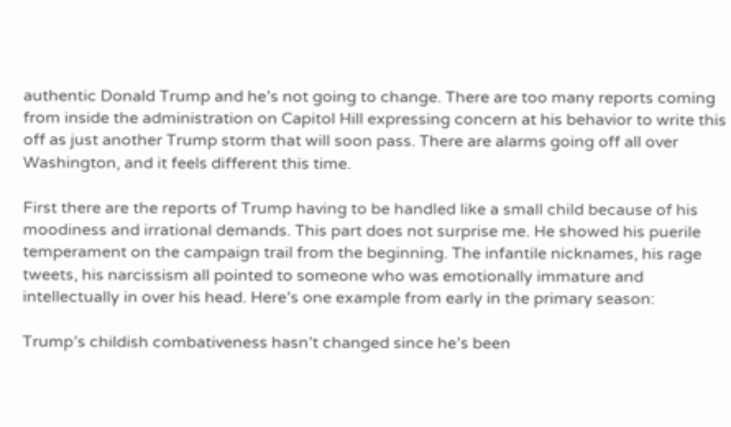authentic Donald Trump and he’s not going to change. There are too many reports coming from inside the administration on Capitol Hill expressing concern at his behavior to write this off as just another Trump storm that will soon pass. There are alarms going off all over Washington, and it feels different this time.

First there are the reports of Trump having to be handled like a small child because of his moodiness and irrational demands. This part does not surprise me. He showed his puerile temperament on the campaign trail from the beginning. The infantile nicknames, his rage tweets, his narcissism all pointed to someone who was emotionally immature and intellectually in over his head. Here’s one example from early in the primary season:

Trump’s childish combativeness hasn’t changed since he’s been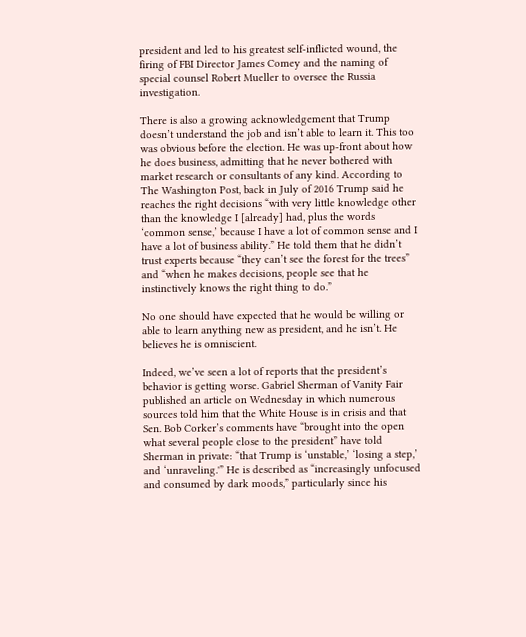president and led to his greatest self-inflicted wound, the firing of FBI Director James Comey and the naming of special counsel Robert Mueller to oversee the Russia investigation.

There is also a growing acknowledgement that Trump doesn’t understand the job and isn’t able to learn it. This too was obvious before the election. He was up-front about how he does business, admitting that he never bothered with market research or consultants of any kind. According to The Washington Post, back in July of 2016 Trump said he reaches the right decisions “with very little knowledge other than the knowledge I [already] had, plus the words ‘common sense,’ because I have a lot of common sense and I have a lot of business ability.” He told them that he didn’t trust experts because “they can’t see the forest for the trees” and “when he makes decisions, people see that he instinctively knows the right thing to do.”

No one should have expected that he would be willing or able to learn anything new as president, and he isn’t. He believes he is omniscient.

Indeed, we’ve seen a lot of reports that the president’s behavior is getting worse. Gabriel Sherman of Vanity Fair published an article on Wednesday in which numerous sources told him that the White House is in crisis and that Sen. Bob Corker’s comments have “brought into the open what several people close to the president” have told Sherman in private: “that Trump is ‘unstable,’ ‘losing a step,’ and ‘unraveling.'” He is described as “increasingly unfocused and consumed by dark moods,” particularly since his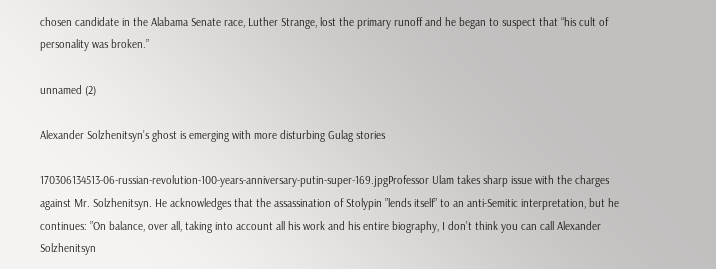chosen candidate in the Alabama Senate race, Luther Strange, lost the primary runoff and he began to suspect that “his cult of personality was broken.”

unnamed (2)

Alexander Solzhenitsyn’s ghost is emerging with more disturbing Gulag stories

170306134513-06-russian-revolution-100-years-anniversary-putin-super-169.jpgProfessor Ulam takes sharp issue with the charges against Mr. Solzhenitsyn. He acknowledges that the assassination of Stolypin ”lends itself” to an anti-Semitic interpretation, but he continues: ”On balance, over all, taking into account all his work and his entire biography, I don’t think you can call Alexander Solzhenitsyn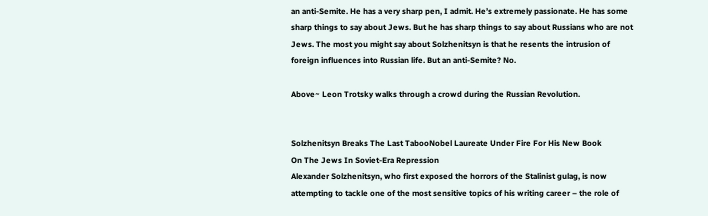an anti-Semite. He has a very sharp pen, I admit. He’s extremely passionate. He has some sharp things to say about Jews. But he has sharp things to say about Russians who are not Jews. The most you might say about Solzhenitsyn is that he resents the intrusion of foreign influences into Russian life. But an anti-Semite? No.

Above~ Leon Trotsky walks through a crowd during the Russian Revolution.


Solzhenitsyn Breaks The Last TabooNobel Laureate Under Fire For His New Book
On The Jews In Soviet-Era Repression
Alexander Solzhenitsyn, who first exposed the horrors of the Stalinist gulag, is now attempting to tackle one of the most sensitive topics of his writing career – the role of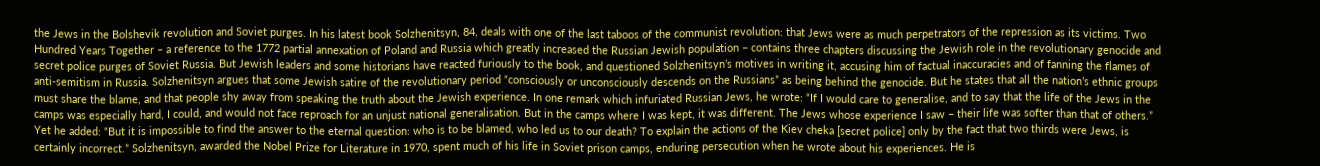the Jews in the Bolshevik revolution and Soviet purges. In his latest book Solzhenitsyn, 84, deals with one of the last taboos of the communist revolution: that Jews were as much perpetrators of the repression as its victims. Two Hundred Years Together – a reference to the 1772 partial annexation of Poland and Russia which greatly increased the Russian Jewish population – contains three chapters discussing the Jewish role in the revolutionary genocide and secret police purges of Soviet Russia. But Jewish leaders and some historians have reacted furiously to the book, and questioned Solzhenitsyn’s motives in writing it, accusing him of factual inaccuracies and of fanning the flames of anti-semitism in Russia. Solzhenitsyn argues that some Jewish satire of the revolutionary period “consciously or unconsciously descends on the Russians” as being behind the genocide. But he states that all the nation’s ethnic groups must share the blame, and that people shy away from speaking the truth about the Jewish experience. In one remark which infuriated Russian Jews, he wrote: “If I would care to generalise, and to say that the life of the Jews in the camps was especially hard, I could, and would not face reproach for an unjust national generalisation. But in the camps where I was kept, it was different. The Jews whose experience I saw – their life was softer than that of others.” Yet he added: “But it is impossible to find the answer to the eternal question: who is to be blamed, who led us to our death? To explain the actions of the Kiev cheka [secret police] only by the fact that two thirds were Jews, is certainly incorrect.” Solzhenitsyn, awarded the Nobel Prize for Literature in 1970, spent much of his life in Soviet prison camps, enduring persecution when he wrote about his experiences. He is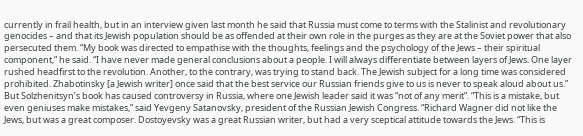currently in frail health, but in an interview given last month he said that Russia must come to terms with the Stalinist and revolutionary genocides – and that its Jewish population should be as offended at their own role in the purges as they are at the Soviet power that also persecuted them. “My book was directed to empathise with the thoughts, feelings and the psychology of the Jews – their spiritual component,” he said. “I have never made general conclusions about a people. I will always differentiate between layers of Jews. One layer rushed headfirst to the revolution. Another, to the contrary, was trying to stand back. The Jewish subject for a long time was considered prohibited. Zhabotinsky [a Jewish writer] once said that the best service our Russian friends give to us is never to speak aloud about us.” But Solzhenitsyn’s book has caused controversy in Russia, where one Jewish leader said it was “not of any merit”. “This is a mistake, but even geniuses make mistakes,” said Yevgeny Satanovsky, president of the Russian Jewish Congress. “Richard Wagner did not like the Jews, but was a great composer. Dostoyevsky was a great Russian writer, but had a very sceptical attitude towards the Jews. “This is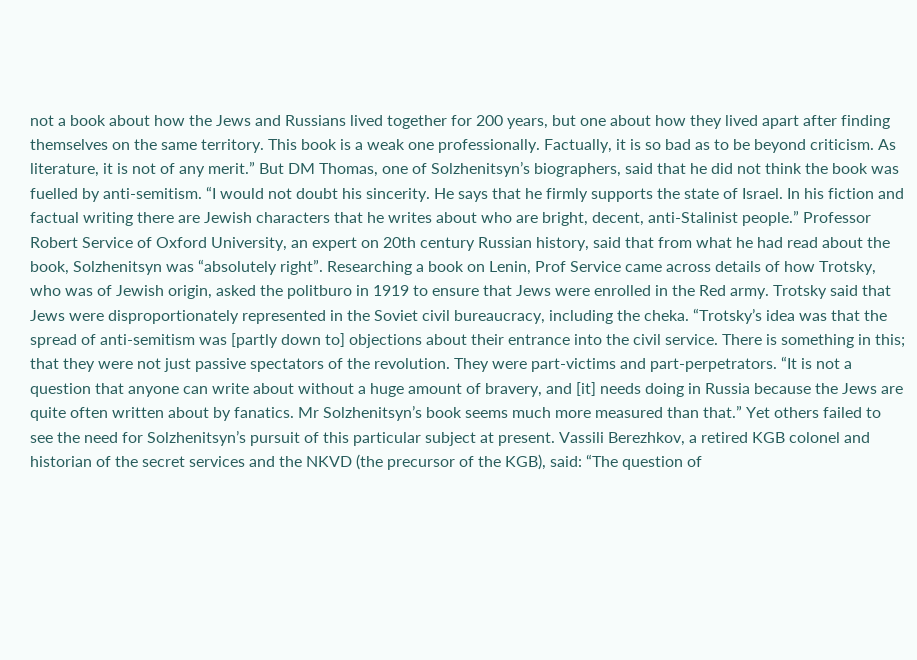not a book about how the Jews and Russians lived together for 200 years, but one about how they lived apart after finding themselves on the same territory. This book is a weak one professionally. Factually, it is so bad as to be beyond criticism. As literature, it is not of any merit.” But DM Thomas, one of Solzhenitsyn’s biographers, said that he did not think the book was fuelled by anti-semitism. “I would not doubt his sincerity. He says that he firmly supports the state of Israel. In his fiction and factual writing there are Jewish characters that he writes about who are bright, decent, anti-Stalinist people.” Professor Robert Service of Oxford University, an expert on 20th century Russian history, said that from what he had read about the book, Solzhenitsyn was “absolutely right”. Researching a book on Lenin, Prof Service came across details of how Trotsky, who was of Jewish origin, asked the politburo in 1919 to ensure that Jews were enrolled in the Red army. Trotsky said that Jews were disproportionately represented in the Soviet civil bureaucracy, including the cheka. “Trotsky’s idea was that the spread of anti-semitism was [partly down to] objections about their entrance into the civil service. There is something in this; that they were not just passive spectators of the revolution. They were part-victims and part-perpetrators. “It is not a question that anyone can write about without a huge amount of bravery, and [it] needs doing in Russia because the Jews are quite often written about by fanatics. Mr Solzhenitsyn’s book seems much more measured than that.” Yet others failed to see the need for Solzhenitsyn’s pursuit of this particular subject at present. Vassili Berezhkov, a retired KGB colonel and historian of the secret services and the NKVD (the precursor of the KGB), said: “The question of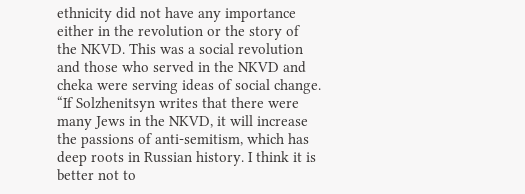ethnicity did not have any importance either in the revolution or the story of the NKVD. This was a social revolution and those who served in the NKVD and cheka were serving ideas of social change. “If Solzhenitsyn writes that there were many Jews in the NKVD, it will increase the passions of anti-semitism, which has deep roots in Russian history. I think it is better not to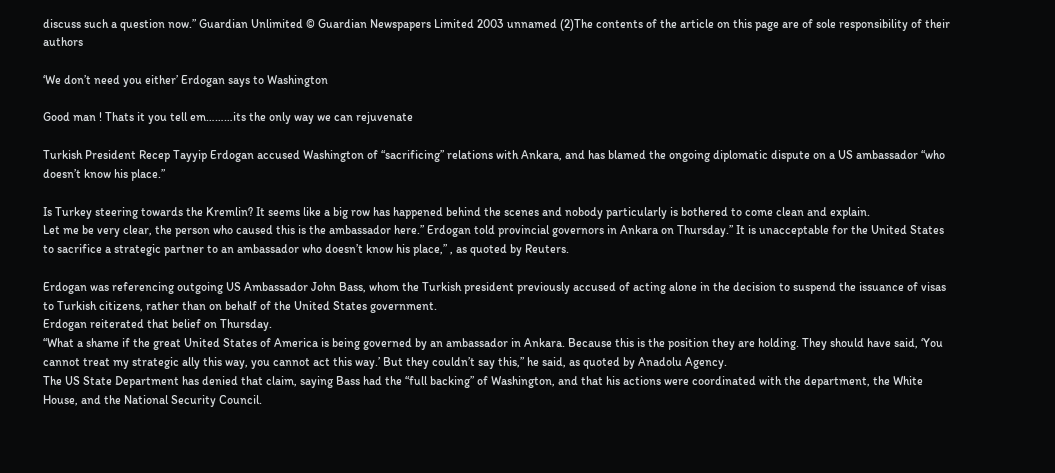discuss such a question now.” Guardian Unlimited © Guardian Newspapers Limited 2003 unnamed (2)The contents of the article on this page are of sole responsibility of their authors

‘We don’t need you either’ Erdogan says to Washington

Good man ! Thats it you tell em………its the only way we can rejuvenate

Turkish President Recep Tayyip Erdogan accused Washington of “sacrificing” relations with Ankara, and has blamed the ongoing diplomatic dispute on a US ambassador “who doesn’t know his place.”

Is Turkey steering towards the Kremlin? It seems like a big row has happened behind the scenes and nobody particularly is bothered to come clean and explain.
Let me be very clear, the person who caused this is the ambassador here.” Erdogan told provincial governors in Ankara on Thursday.” It is unacceptable for the United States to sacrifice a strategic partner to an ambassador who doesn’t know his place,” , as quoted by Reuters.

Erdogan was referencing outgoing US Ambassador John Bass, whom the Turkish president previously accused of acting alone in the decision to suspend the issuance of visas to Turkish citizens, rather than on behalf of the United States government.
Erdogan reiterated that belief on Thursday.
“What a shame if the great United States of America is being governed by an ambassador in Ankara. Because this is the position they are holding. They should have said, ‘You cannot treat my strategic ally this way, you cannot act this way.’ But they couldn’t say this,” he said, as quoted by Anadolu Agency.
The US State Department has denied that claim, saying Bass had the “full backing” of Washington, and that his actions were coordinated with the department, the White House, and the National Security Council.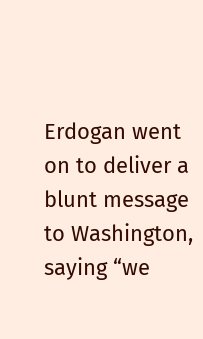Erdogan went on to deliver a blunt message to Washington, saying “we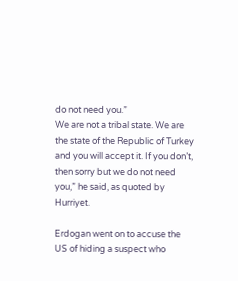do not need you.”
We are not a tribal state. We are the state of the Republic of Turkey and you will accept it. If you don’t, then sorry but we do not need you,” he said, as quoted by Hurriyet.

Erdogan went on to accuse the US of hiding a suspect who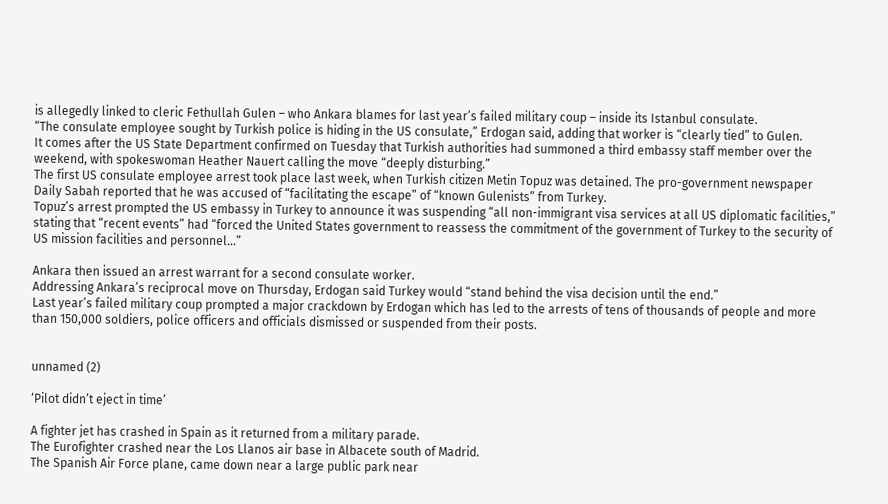is allegedly linked to cleric Fethullah Gulen – who Ankara blames for last year’s failed military coup – inside its Istanbul consulate.
“The consulate employee sought by Turkish police is hiding in the US consulate,” Erdogan said, adding that worker is “clearly tied” to Gulen.
It comes after the US State Department confirmed on Tuesday that Turkish authorities had summoned a third embassy staff member over the weekend, with spokeswoman Heather Nauert calling the move “deeply disturbing.”
The first US consulate employee arrest took place last week, when Turkish citizen Metin Topuz was detained. The pro-government newspaper Daily Sabah reported that he was accused of “facilitating the escape” of “known Gulenists” from Turkey.
Topuz’s arrest prompted the US embassy in Turkey to announce it was suspending “all non-immigrant visa services at all US diplomatic facilities,” stating that “recent events” had “forced the United States government to reassess the commitment of the government of Turkey to the security of US mission facilities and personnel…”

Ankara then issued an arrest warrant for a second consulate worker.
Addressing Ankara’s reciprocal move on Thursday, Erdogan said Turkey would “stand behind the visa decision until the end.”
Last year’s failed military coup prompted a major crackdown by Erdogan which has led to the arrests of tens of thousands of people and more than 150,000 soldiers, police officers and officials dismissed or suspended from their posts.


unnamed (2)

‘Pilot didn’t eject in time’

A fighter jet has crashed in Spain as it returned from a military parade.
The Eurofighter crashed near the Los Llanos air base in Albacete south of Madrid.
The Spanish Air Force plane, came down near a large public park near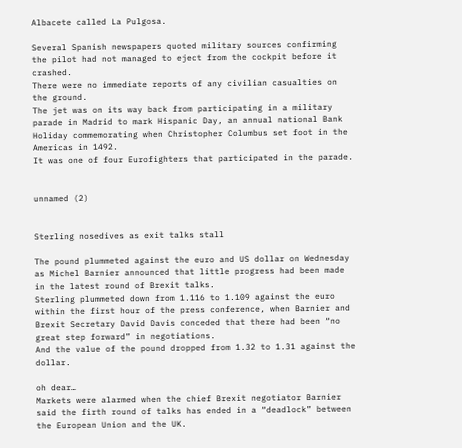Albacete called La Pulgosa.

Several Spanish newspapers quoted military sources confirming the pilot had not managed to eject from the cockpit before it crashed.
There were no immediate reports of any civilian casualties on the ground.
The jet was on its way back from participating in a military parade in Madrid to mark Hispanic Day, an annual national Bank Holiday commemorating when Christopher Columbus set foot in the Americas in 1492.
It was one of four Eurofighters that participated in the parade.


unnamed (2)


Sterling nosedives as exit talks stall

The pound plummeted against the euro and US dollar on Wednesday as Michel Barnier announced that little progress had been made in the latest round of Brexit talks.
Sterling plummeted down from 1.116 to 1.109 against the euro within the first hour of the press conference, when Barnier and Brexit Secretary David Davis conceded that there had been “no great step forward” in negotiations.
And the value of the pound dropped from 1.32 to 1.31 against the dollar.

oh dear…
Markets were alarmed when the chief Brexit negotiator Barnier said the firth round of talks has ended in a “deadlock” between the European Union and the UK.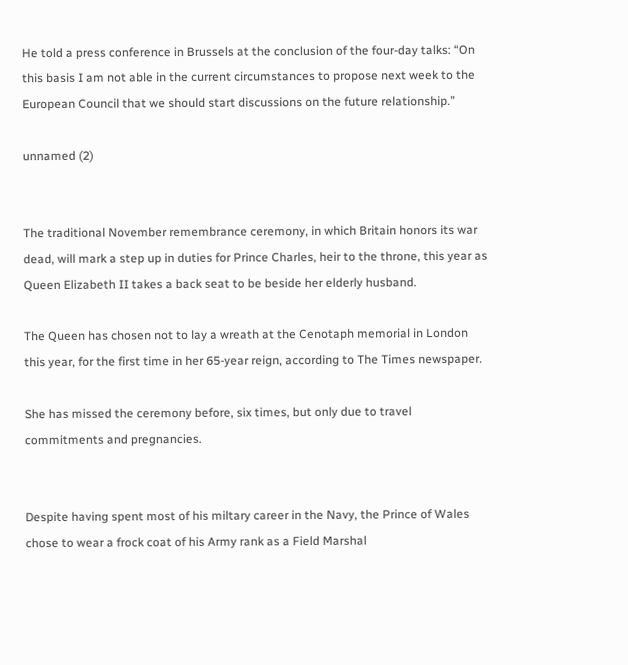He told a press conference in Brussels at the conclusion of the four-day talks: “On this basis I am not able in the current circumstances to propose next week to the European Council that we should start discussions on the future relationship.”

unnamed (2)


The traditional November remembrance ceremony, in which Britain honors its war dead, will mark a step up in duties for Prince Charles, heir to the throne, this year as Queen Elizabeth II takes a back seat to be beside her elderly husband.

The Queen has chosen not to lay a wreath at the Cenotaph memorial in London this year, for the first time in her 65-year reign, according to The Times newspaper.

She has missed the ceremony before, six times, but only due to travel commitments and pregnancies.


Despite having spent most of his miltary career in the Navy, the Prince of Wales chose to wear a frock coat of his Army rank as a Field Marshal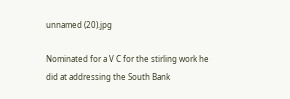unnamed (20).jpg

Nominated for a V C for the stirling work he did at addressing the South Bank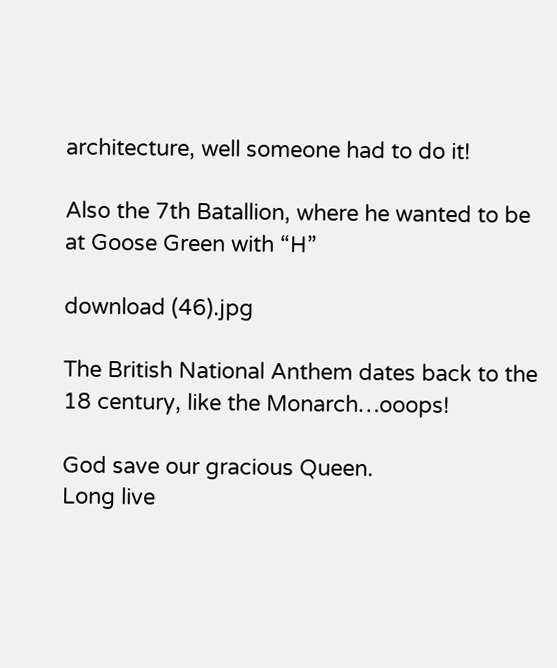architecture, well someone had to do it!

Also the 7th Batallion, where he wanted to be at Goose Green with “H”

download (46).jpg

The British National Anthem dates back to the 18 century, like the Monarch…ooops!

God save our gracious Queen.
Long live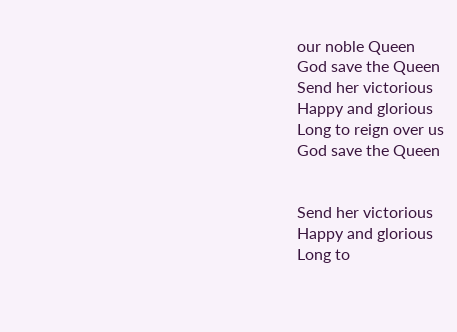our noble Queen
God save the Queen
Send her victorious
Happy and glorious
Long to reign over us
God save the Queen


Send her victorious
Happy and glorious
Long to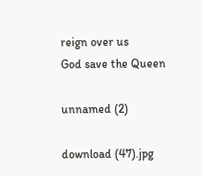reign over us
God save the Queen

unnamed (2)

download (47).jpg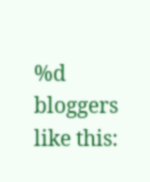%d bloggers like this: